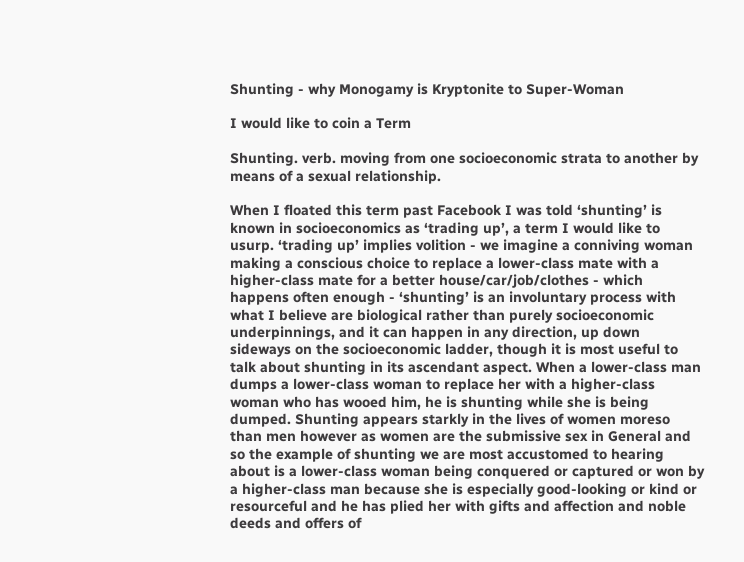Shunting - why Monogamy is Kryptonite to Super-Woman

I would like to coin a Term

Shunting. verb. moving from one socioeconomic strata to another by means of a sexual relationship.

When I floated this term past Facebook I was told ‘shunting’ is known in socioeconomics as ‘trading up’, a term I would like to usurp. ‘trading up’ implies volition - we imagine a conniving woman making a conscious choice to replace a lower-class mate with a higher-class mate for a better house/car/job/clothes - which happens often enough - ‘shunting’ is an involuntary process with what I believe are biological rather than purely socioeconomic underpinnings, and it can happen in any direction, up down sideways on the socioeconomic ladder, though it is most useful to talk about shunting in its ascendant aspect. When a lower-class man dumps a lower-class woman to replace her with a higher-class woman who has wooed him, he is shunting while she is being dumped. Shunting appears starkly in the lives of women moreso than men however as women are the submissive sex in General and so the example of shunting we are most accustomed to hearing about is a lower-class woman being conquered or captured or won by a higher-class man because she is especially good-looking or kind or resourceful and he has plied her with gifts and affection and noble deeds and offers of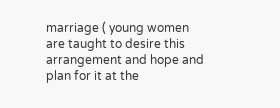marriage ( young women are taught to desire this arrangement and hope and plan for it at the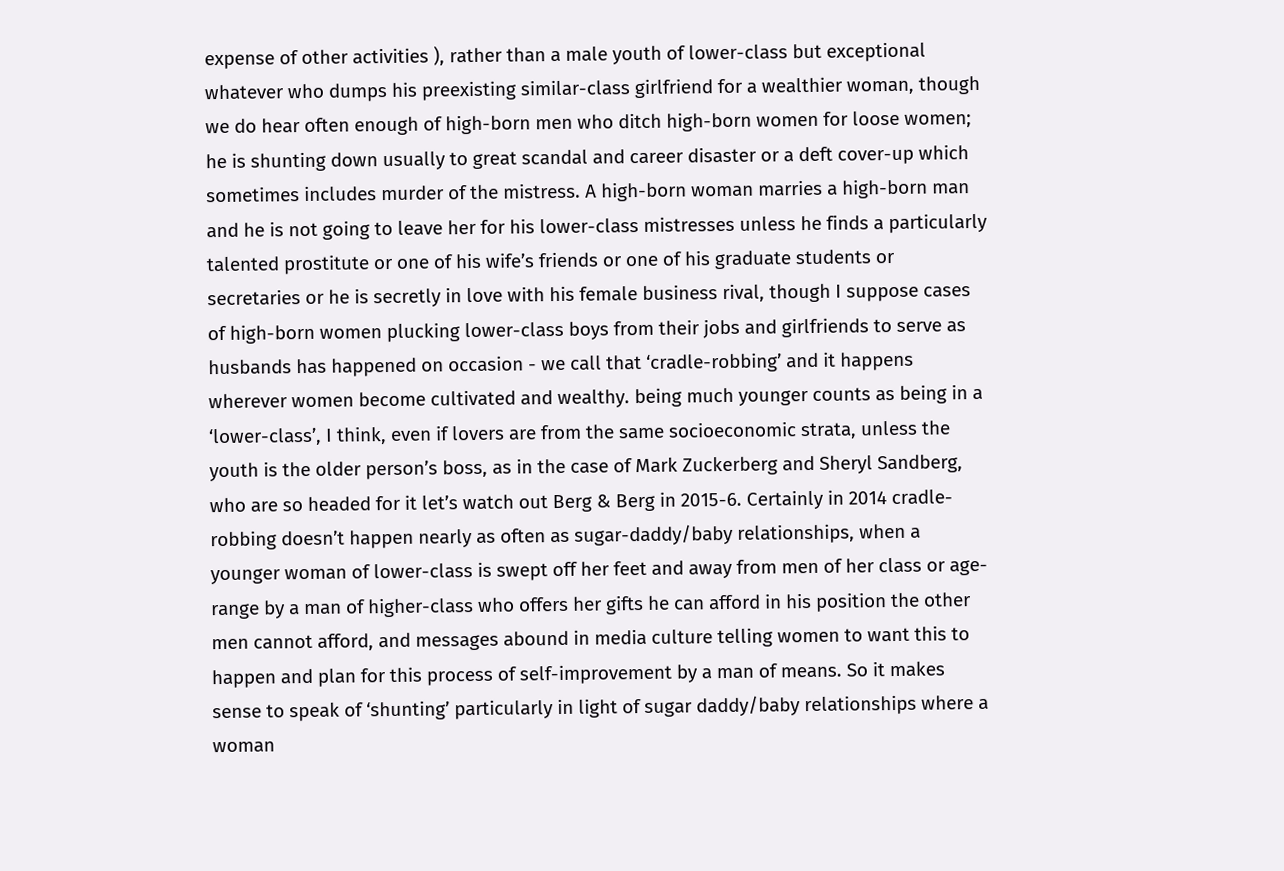expense of other activities ), rather than a male youth of lower-class but exceptional whatever who dumps his preexisting similar-class girlfriend for a wealthier woman, though we do hear often enough of high-born men who ditch high-born women for loose women; he is shunting down usually to great scandal and career disaster or a deft cover-up which sometimes includes murder of the mistress. A high-born woman marries a high-born man and he is not going to leave her for his lower-class mistresses unless he finds a particularly talented prostitute or one of his wife’s friends or one of his graduate students or secretaries or he is secretly in love with his female business rival, though I suppose cases of high-born women plucking lower-class boys from their jobs and girlfriends to serve as husbands has happened on occasion - we call that ‘cradle-robbing’ and it happens wherever women become cultivated and wealthy. being much younger counts as being in a ‘lower-class’, I think, even if lovers are from the same socioeconomic strata, unless the youth is the older person’s boss, as in the case of Mark Zuckerberg and Sheryl Sandberg, who are so headed for it let’s watch out Berg & Berg in 2015-6. Certainly in 2014 cradle-robbing doesn’t happen nearly as often as sugar-daddy/baby relationships, when a younger woman of lower-class is swept off her feet and away from men of her class or age-range by a man of higher-class who offers her gifts he can afford in his position the other men cannot afford, and messages abound in media culture telling women to want this to happen and plan for this process of self-improvement by a man of means. So it makes sense to speak of ‘shunting’ particularly in light of sugar daddy/baby relationships where a woman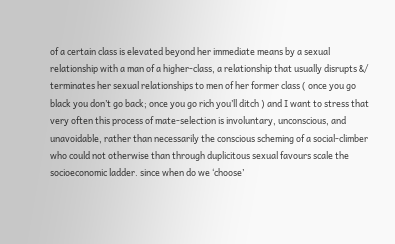of a certain class is elevated beyond her immediate means by a sexual relationship with a man of a higher-class, a relationship that usually disrupts &/ terminates her sexual relationships to men of her former class ( once you go black you don’t go back; once you go rich you’ll ditch ) and I want to stress that very often this process of mate-selection is involuntary, unconscious, and unavoidable, rather than necessarily the conscious scheming of a social-climber who could not otherwise than through duplicitous sexual favours scale the socioeconomic ladder. since when do we ‘choose’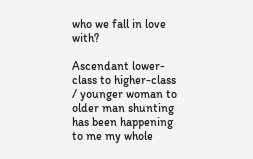who we fall in love with?

Ascendant lower-class to higher-class / younger woman to older man shunting has been happening to me my whole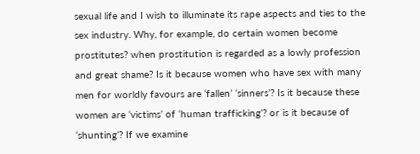sexual life and I wish to illuminate its rape aspects and ties to the sex industry. Why, for example, do certain women become prostitutes? when prostitution is regarded as a lowly profession and great shame? Is it because women who have sex with many men for worldly favours are ‘fallen’ ‘sinners’? Is it because these women are ‘victims’ of ‘human trafficking’? or is it because of ‘shunting’? If we examine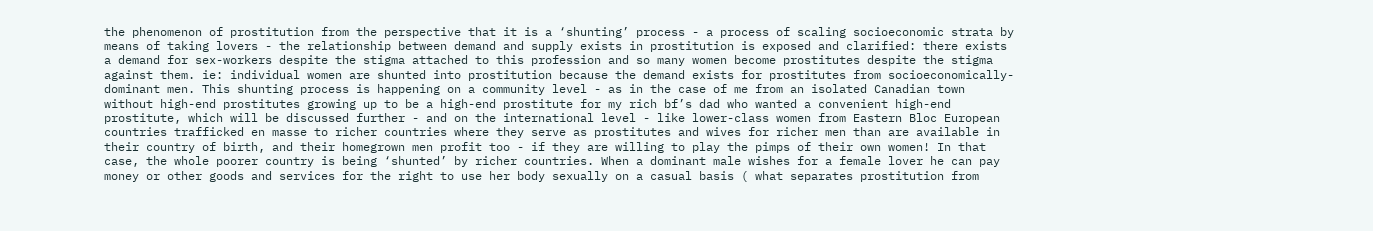the phenomenon of prostitution from the perspective that it is a ‘shunting’ process - a process of scaling socioeconomic strata by means of taking lovers - the relationship between demand and supply exists in prostitution is exposed and clarified: there exists a demand for sex-workers despite the stigma attached to this profession and so many women become prostitutes despite the stigma against them. ie: individual women are shunted into prostitution because the demand exists for prostitutes from socioeconomically-dominant men. This shunting process is happening on a community level - as in the case of me from an isolated Canadian town without high-end prostitutes growing up to be a high-end prostitute for my rich bf’s dad who wanted a convenient high-end prostitute, which will be discussed further - and on the international level - like lower-class women from Eastern Bloc European countries trafficked en masse to richer countries where they serve as prostitutes and wives for richer men than are available in their country of birth, and their homegrown men profit too - if they are willing to play the pimps of their own women! In that case, the whole poorer country is being ‘shunted’ by richer countries. When a dominant male wishes for a female lover he can pay money or other goods and services for the right to use her body sexually on a casual basis ( what separates prostitution from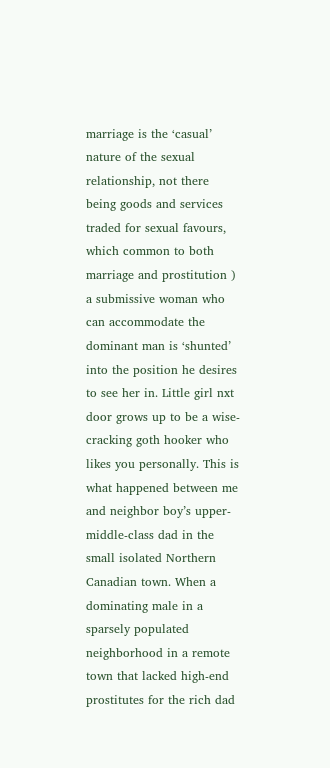marriage is the ‘casual’ nature of the sexual relationship, not there being goods and services traded for sexual favours, which common to both marriage and prostitution ) a submissive woman who can accommodate the dominant man is ‘shunted’ into the position he desires to see her in. Little girl nxt door grows up to be a wise-cracking goth hooker who likes you personally. This is what happened between me and neighbor boy’s upper-middle-class dad in the small isolated Northern Canadian town. When a dominating male in a sparsely populated neighborhood in a remote town that lacked high-end prostitutes for the rich dad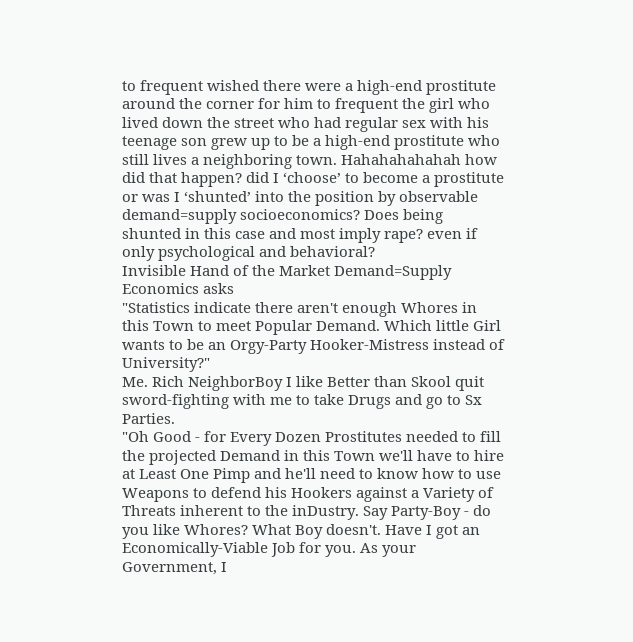to frequent wished there were a high-end prostitute around the corner for him to frequent the girl who lived down the street who had regular sex with his teenage son grew up to be a high-end prostitute who still lives a neighboring town. Hahahahahahah how did that happen? did I ‘choose’ to become a prostitute or was I ‘shunted’ into the position by observable demand=supply socioeconomics? Does being shunted in this case and most imply rape? even if only psychological and behavioral?
Invisible Hand of the Market Demand=Supply Economics asks
"Statistics indicate there aren't enough Whores in this Town to meet Popular Demand. Which little Girl wants to be an Orgy-Party Hooker-Mistress instead of University?"
Me. Rich NeighborBoy I like Better than Skool quit sword-fighting with me to take Drugs and go to Sx Parties.
"Oh Good - for Every Dozen Prostitutes needed to fill the projected Demand in this Town we'll have to hire at Least One Pimp and he'll need to know how to use Weapons to defend his Hookers against a Variety of Threats inherent to the inDustry. Say Party-Boy - do you like Whores? What Boy doesn't. Have I got an Economically-Viable Job for you. As your Government, I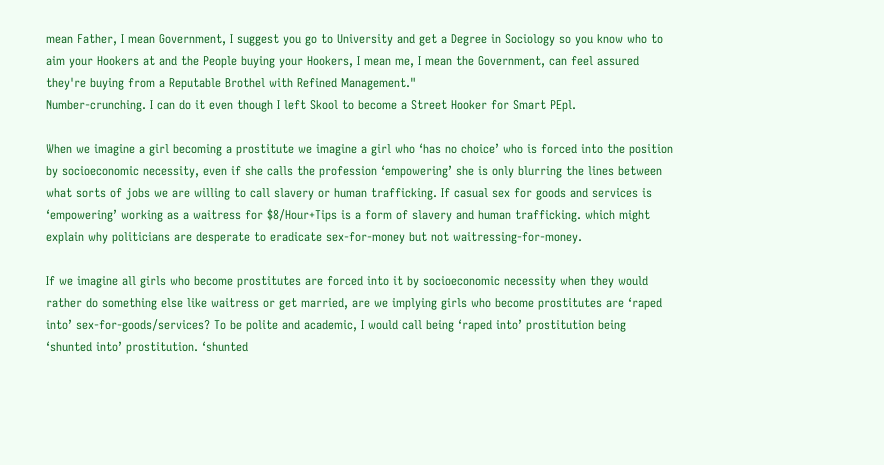mean Father, I mean Government, I suggest you go to University and get a Degree in Sociology so you know who to aim your Hookers at and the People buying your Hookers, I mean me, I mean the Government, can feel assured they're buying from a Reputable Brothel with Refined Management."
Number-crunching. I can do it even though I left Skool to become a Street Hooker for Smart PEpl.

When we imagine a girl becoming a prostitute we imagine a girl who ‘has no choice’ who is forced into the position by socioeconomic necessity, even if she calls the profession ‘empowering’ she is only blurring the lines between what sorts of jobs we are willing to call slavery or human trafficking. If casual sex for goods and services is ‘empowering’ working as a waitress for $8/Hour+Tips is a form of slavery and human trafficking. which might explain why politicians are desperate to eradicate sex-for-money but not waitressing-for-money.

If we imagine all girls who become prostitutes are forced into it by socioeconomic necessity when they would rather do something else like waitress or get married, are we implying girls who become prostitutes are ‘raped into’ sex-for-goods/services? To be polite and academic, I would call being ‘raped into’ prostitution being ‘shunted into’ prostitution. ‘shunted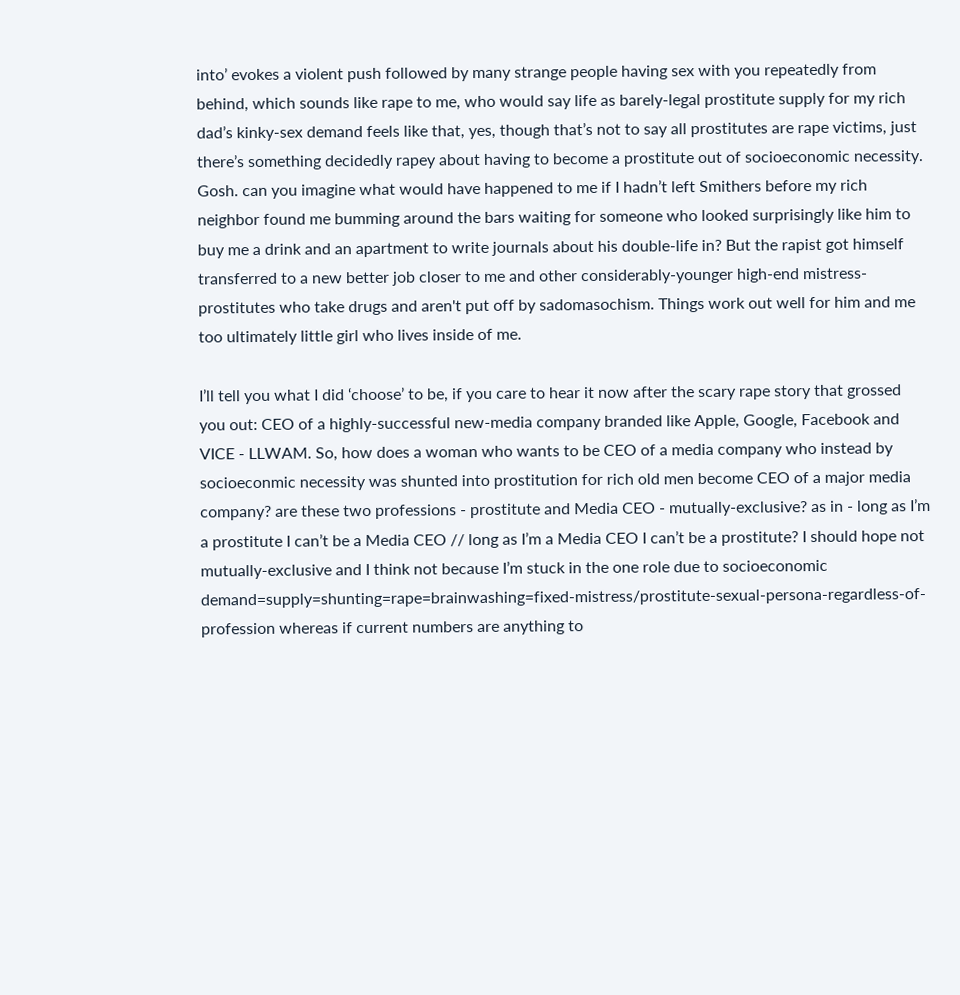into’ evokes a violent push followed by many strange people having sex with you repeatedly from behind, which sounds like rape to me, who would say life as barely-legal prostitute supply for my rich dad’s kinky-sex demand feels like that, yes, though that’s not to say all prostitutes are rape victims, just there’s something decidedly rapey about having to become a prostitute out of socioeconomic necessity. Gosh. can you imagine what would have happened to me if I hadn’t left Smithers before my rich neighbor found me bumming around the bars waiting for someone who looked surprisingly like him to buy me a drink and an apartment to write journals about his double-life in? But the rapist got himself transferred to a new better job closer to me and other considerably-younger high-end mistress-prostitutes who take drugs and aren't put off by sadomasochism. Things work out well for him and me too ultimately little girl who lives inside of me.

I’ll tell you what I did ‘choose’ to be, if you care to hear it now after the scary rape story that grossed you out: CEO of a highly-successful new-media company branded like Apple, Google, Facebook and VICE - LLWAM. So, how does a woman who wants to be CEO of a media company who instead by socioeconmic necessity was shunted into prostitution for rich old men become CEO of a major media company? are these two professions - prostitute and Media CEO - mutually-exclusive? as in - long as I’m a prostitute I can’t be a Media CEO // long as I’m a Media CEO I can’t be a prostitute? I should hope not mutually-exclusive and I think not because I’m stuck in the one role due to socioeconomic demand=supply=shunting=rape=brainwashing=fixed-mistress/prostitute-sexual-persona-regardless-of-profession whereas if current numbers are anything to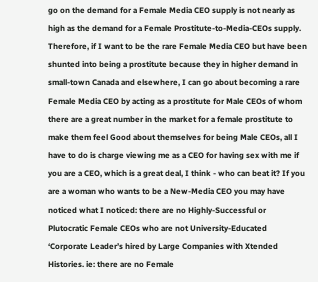go on the demand for a Female Media CEO supply is not nearly as high as the demand for a Female Prostitute-to-Media-CEOs supply. Therefore, if I want to be the rare Female Media CEO but have been shunted into being a prostitute because they in higher demand in small-town Canada and elsewhere, I can go about becoming a rare Female Media CEO by acting as a prostitute for Male CEOs of whom there are a great number in the market for a female prostitute to make them feel Good about themselves for being Male CEOs, all I have to do is charge viewing me as a CEO for having sex with me if you are a CEO, which is a great deal, I think - who can beat it? If you are a woman who wants to be a New-Media CEO you may have noticed what I noticed: there are no Highly-Successful or Plutocratic Female CEOs who are not University-Educated ‘Corporate Leader’s hired by Large Companies with Xtended Histories. ie: there are no Female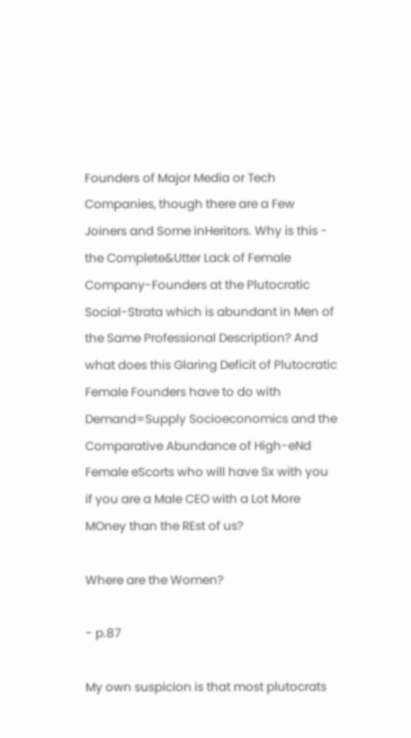Founders of Major Media or Tech Companies, though there are a Few Joiners and Some inHeritors. Why is this - the Complete&Utter Lack of Female Company-Founders at the Plutocratic Social-Strata which is abundant in Men of the Same Professional Description? And what does this Glaring Deficit of Plutocratic Female Founders have to do with Demand=Supply Socioeconomics and the Comparative Abundance of High-eNd Female eScorts who will have Sx with you if you are a Male CEO with a Lot More MOney than the REst of us?

Where are the Women?

- p.87

My own suspicion is that most plutocrats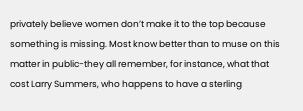privately believe women don’t make it to the top because something is missing. Most know better than to muse on this matter in public-they all remember, for instance, what that cost Larry Summers, who happens to have a sterling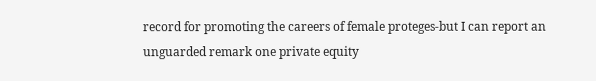record for promoting the careers of female proteges-but I can report an unguarded remark one private equity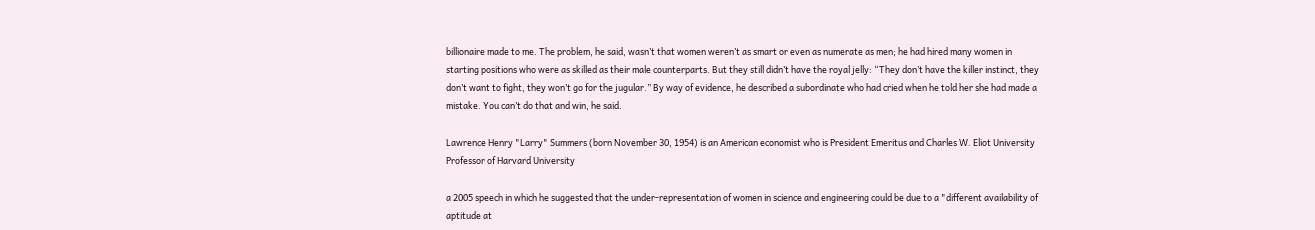billionaire made to me. The problem, he said, wasn’t that women weren’t as smart or even as numerate as men; he had hired many women in starting positions who were as skilled as their male counterparts. But they still didn’t have the royal jelly: “They don’t have the killer instinct, they don’t want to fight, they won’t go for the jugular.” By way of evidence, he described a subordinate who had cried when he told her she had made a mistake. You can’t do that and win, he said.

Lawrence Henry "Larry" Summers (born November 30, 1954) is an American economist who is President Emeritus and Charles W. Eliot University Professor of Harvard University

a 2005 speech in which he suggested that the under-representation of women in science and engineering could be due to a "different availability of aptitude at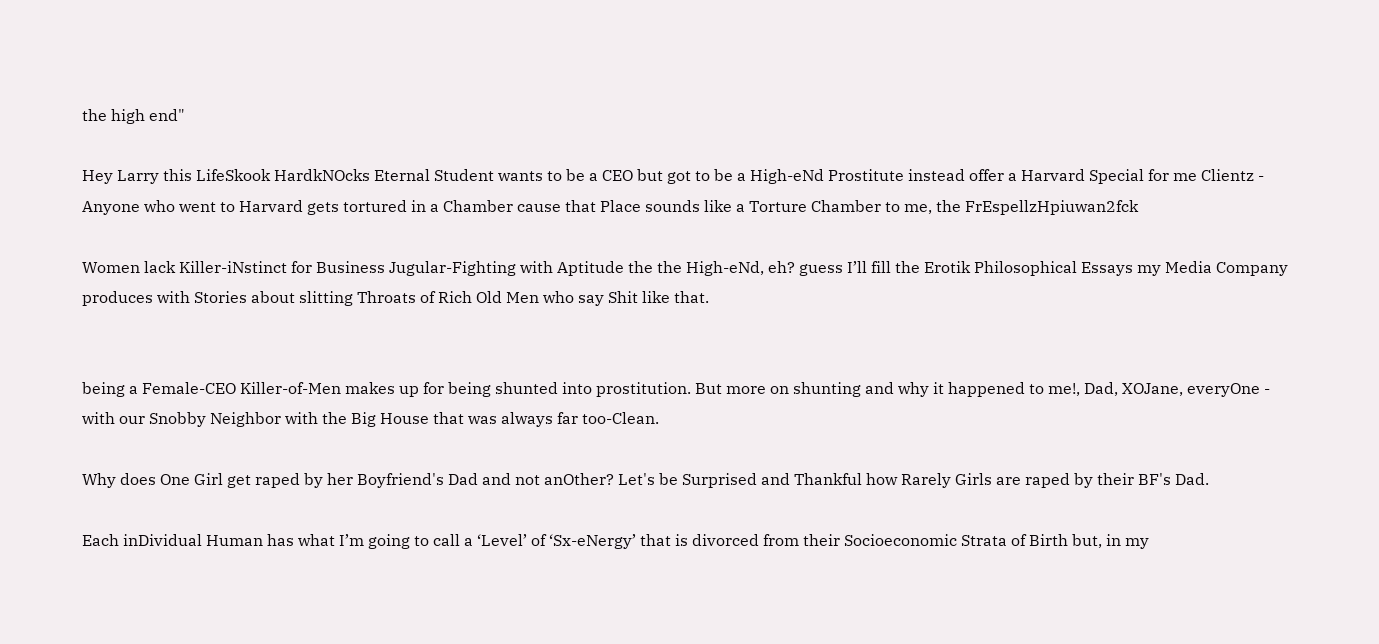the high end"

Hey Larry this LifeSkook HardkNOcks Eternal Student wants to be a CEO but got to be a High-eNd Prostitute instead offer a Harvard Special for me Clientz - Anyone who went to Harvard gets tortured in a Chamber cause that Place sounds like a Torture Chamber to me, the FrEspellzHpiuwan2fck

Women lack Killer-iNstinct for Business Jugular-Fighting with Aptitude the the High-eNd, eh? guess I’ll fill the Erotik Philosophical Essays my Media Company produces with Stories about slitting Throats of Rich Old Men who say Shit like that.


being a Female-CEO Killer-of-Men makes up for being shunted into prostitution. But more on shunting and why it happened to me!, Dad, XOJane, everyOne - with our Snobby Neighbor with the Big House that was always far too-Clean.

Why does One Girl get raped by her Boyfriend's Dad and not anOther? Let's be Surprised and Thankful how Rarely Girls are raped by their BF's Dad.

Each inDividual Human has what I’m going to call a ‘Level’ of ‘Sx-eNergy’ that is divorced from their Socioeconomic Strata of Birth but, in my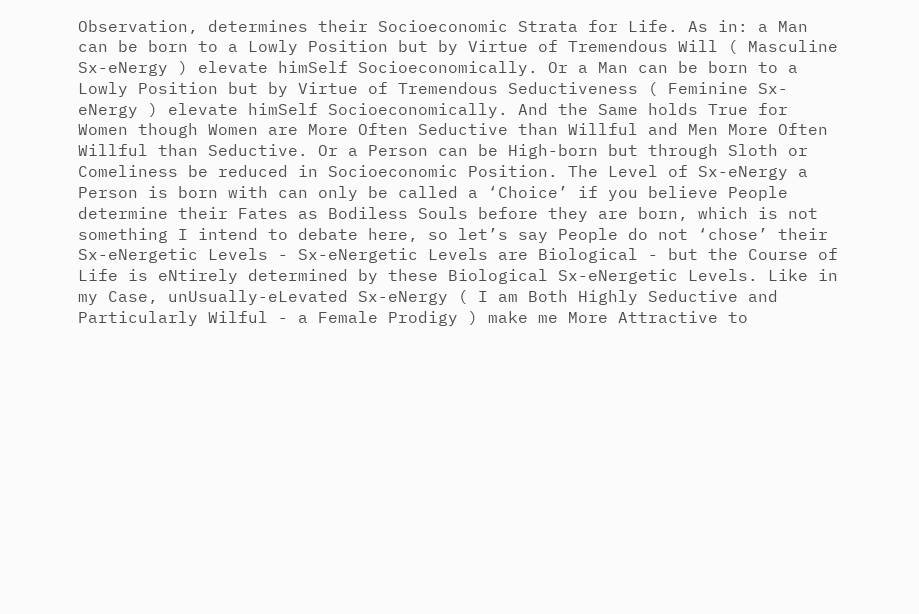Observation, determines their Socioeconomic Strata for Life. As in: a Man can be born to a Lowly Position but by Virtue of Tremendous Will ( Masculine Sx-eNergy ) elevate himSelf Socioeconomically. Or a Man can be born to a Lowly Position but by Virtue of Tremendous Seductiveness ( Feminine Sx-eNergy ) elevate himSelf Socioeconomically. And the Same holds True for Women though Women are More Often Seductive than Willful and Men More Often Willful than Seductive. Or a Person can be High-born but through Sloth or Comeliness be reduced in Socioeconomic Position. The Level of Sx-eNergy a Person is born with can only be called a ‘Choice’ if you believe People determine their Fates as Bodiless Souls before they are born, which is not something I intend to debate here, so let’s say People do not ‘chose’ their Sx-eNergetic Levels - Sx-eNergetic Levels are Biological - but the Course of Life is eNtirely determined by these Biological Sx-eNergetic Levels. Like in my Case, unUsually-eLevated Sx-eNergy ( I am Both Highly Seductive and Particularly Wilful - a Female Prodigy ) make me More Attractive to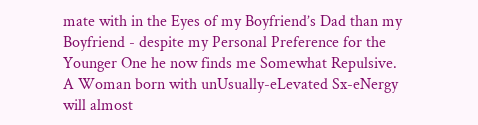mate with in the Eyes of my Boyfriend’s Dad than my Boyfriend - despite my Personal Preference for the Younger One he now finds me Somewhat Repulsive. A Woman born with unUsually-eLevated Sx-eNergy will almost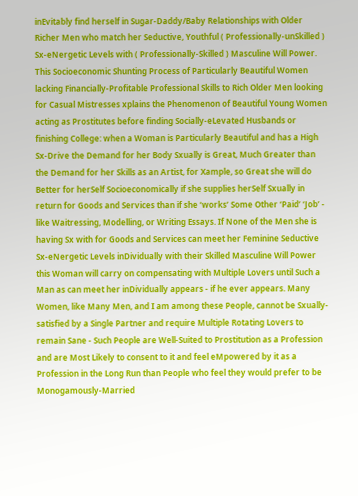inEvitably find herself in Sugar-Daddy/Baby Relationships with Older Richer Men who match her Seductive, Youthful ( Professionally-unSkilled ) Sx-eNergetic Levels with ( Professionally-Skilled ) Masculine Will Power. This Socioeconomic Shunting Process of Particularly Beautiful Women lacking Financially-Profitable Professional Skills to Rich Older Men looking for Casual Mistresses xplains the Phenomenon of Beautiful Young Women acting as Prostitutes before finding Socially-eLevated Husbands or finishing College: when a Woman is Particularly Beautiful and has a High Sx-Drive the Demand for her Body Sxually is Great, Much Greater than the Demand for her Skills as an Artist, for Xample, so Great she will do Better for herSelf Socioeconomically if she supplies herSelf Sxually in return for Goods and Services than if she ‘works’ Some Other ‘Paid’ ‘Job’ - like Waitressing, Modelling, or Writing Essays. If None of the Men she is having Sx with for Goods and Services can meet her Feminine Seductive Sx-eNergetic Levels inDividually with their Skilled Masculine Will Power this Woman will carry on compensating with Multiple Lovers until Such a Man as can meet her inDividually appears - if he ever appears. Many Women, like Many Men, and I am among these People, cannot be Sxually-satisfied by a Single Partner and require Multiple Rotating Lovers to remain Sane - Such People are Well-Suited to Prostitution as a Profession and are Most Likely to consent to it and feel eMpowered by it as a Profession in the Long Run than People who feel they would prefer to be Monogamously-Married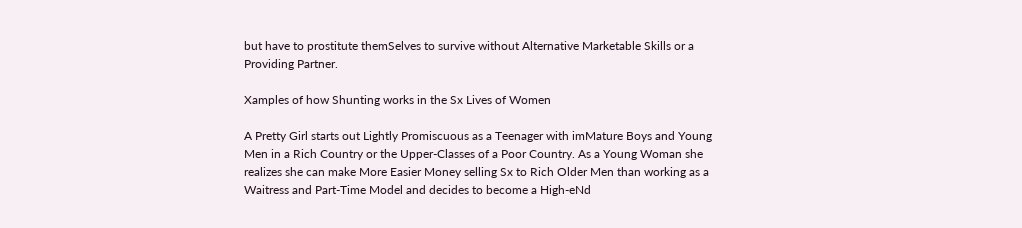but have to prostitute themSelves to survive without Alternative Marketable Skills or a Providing Partner.

Xamples of how Shunting works in the Sx Lives of Women

A Pretty Girl starts out Lightly Promiscuous as a Teenager with imMature Boys and Young Men in a Rich Country or the Upper-Classes of a Poor Country. As a Young Woman she realizes she can make More Easier Money selling Sx to Rich Older Men than working as a Waitress and Part-Time Model and decides to become a High-eNd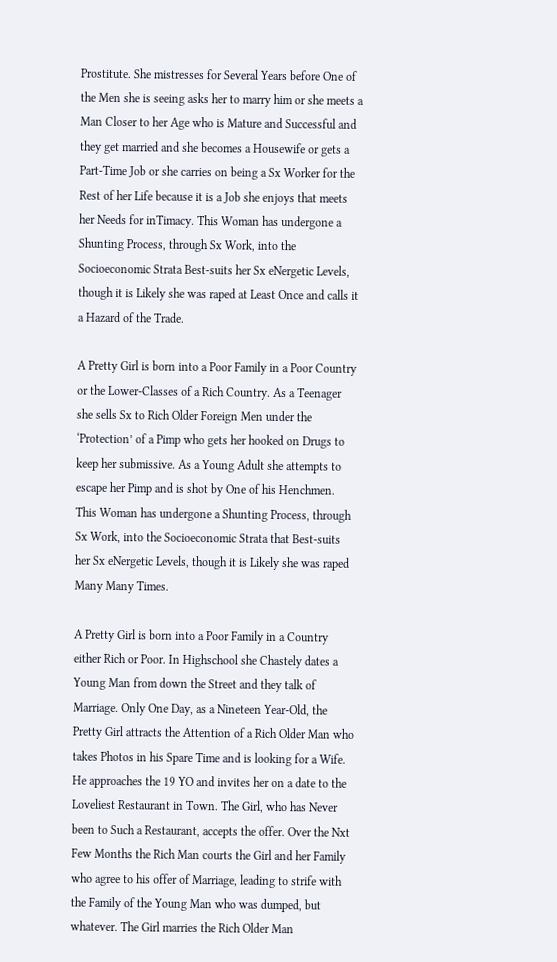Prostitute. She mistresses for Several Years before One of the Men she is seeing asks her to marry him or she meets a Man Closer to her Age who is Mature and Successful and they get married and she becomes a Housewife or gets a Part-Time Job or she carries on being a Sx Worker for the Rest of her Life because it is a Job she enjoys that meets her Needs for inTimacy. This Woman has undergone a Shunting Process, through Sx Work, into the Socioeconomic Strata Best-suits her Sx eNergetic Levels, though it is Likely she was raped at Least Once and calls it a Hazard of the Trade.

A Pretty Girl is born into a Poor Family in a Poor Country or the Lower-Classes of a Rich Country. As a Teenager she sells Sx to Rich Older Foreign Men under the ‘Protection’ of a Pimp who gets her hooked on Drugs to keep her submissive. As a Young Adult she attempts to escape her Pimp and is shot by One of his Henchmen. This Woman has undergone a Shunting Process, through Sx Work, into the Socioeconomic Strata that Best-suits her Sx eNergetic Levels, though it is Likely she was raped Many Many Times.

A Pretty Girl is born into a Poor Family in a Country either Rich or Poor. In Highschool she Chastely dates a Young Man from down the Street and they talk of Marriage. Only One Day, as a Nineteen Year-Old, the Pretty Girl attracts the Attention of a Rich Older Man who takes Photos in his Spare Time and is looking for a Wife. He approaches the 19 YO and invites her on a date to the Loveliest Restaurant in Town. The Girl, who has Never been to Such a Restaurant, accepts the offer. Over the Nxt Few Months the Rich Man courts the Girl and her Family who agree to his offer of Marriage, leading to strife with the Family of the Young Man who was dumped, but whatever. The Girl marries the Rich Older Man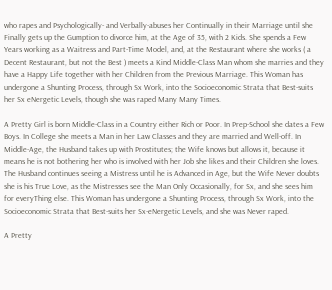who rapes and Psychologically- and Verbally-abuses her Continually in their Marriage until she Finally gets up the Gumption to divorce him, at the Age of 35, with 2 Kids. She spends a Few Years working as a Waitress and Part-Time Model, and, at the Restaurant where she works ( a Decent Restaurant, but not the Best ) meets a Kind Middle-Class Man whom she marries and they have a Happy Life together with her Children from the Previous Marriage. This Woman has undergone a Shunting Process, through Sx Work, into the Socioeconomic Strata that Best-suits her Sx eNergetic Levels, though she was raped Many Many Times.

A Pretty Girl is born Middle-Class in a Country either Rich or Poor. In Prep-School she dates a Few Boys. In College she meets a Man in her Law Classes and they are married and Well-off. In Middle-Age, the Husband takes up with Prostitutes; the Wife knows but allows it, because it means he is not bothering her who is involved with her Job she likes and their Children she loves. The Husband continues seeing a Mistress until he is Advanced in Age, but the Wife Never doubts she is his True Love, as the Mistresses see the Man Only Occasionally, for Sx, and she sees him for everyThing else. This Woman has undergone a Shunting Process, through Sx Work, into the Socioeconomic Strata that Best-suits her Sx-eNergetic Levels, and she was Never raped.

A Pretty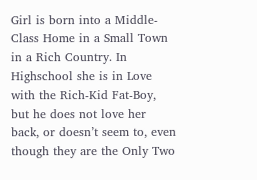Girl is born into a Middle-Class Home in a Small Town in a Rich Country. In Highschool she is in Love with the Rich-Kid Fat-Boy, but he does not love her back, or doesn’t seem to, even though they are the Only Two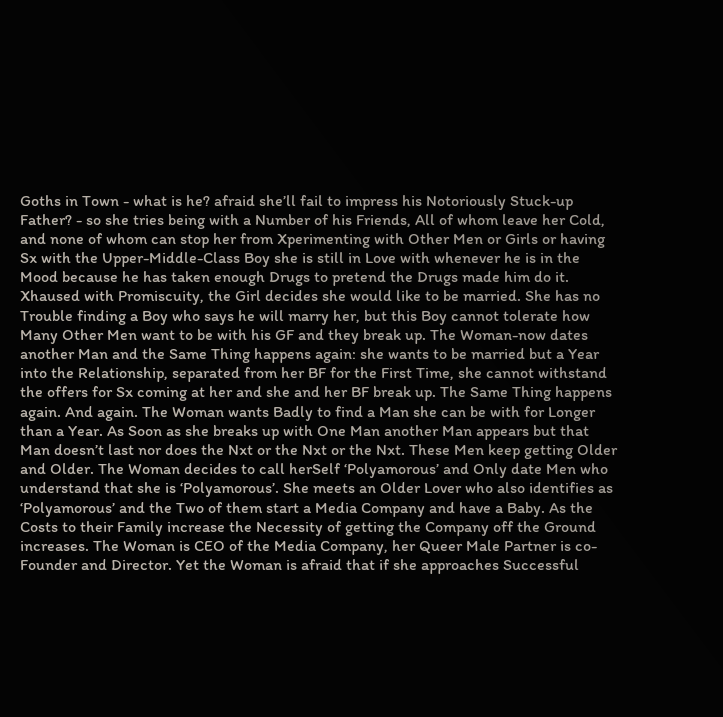Goths in Town - what is he? afraid she’ll fail to impress his Notoriously Stuck-up Father? - so she tries being with a Number of his Friends, All of whom leave her Cold, and none of whom can stop her from Xperimenting with Other Men or Girls or having Sx with the Upper-Middle-Class Boy she is still in Love with whenever he is in the Mood because he has taken enough Drugs to pretend the Drugs made him do it. Xhaused with Promiscuity, the Girl decides she would like to be married. She has no Trouble finding a Boy who says he will marry her, but this Boy cannot tolerate how Many Other Men want to be with his GF and they break up. The Woman-now dates another Man and the Same Thing happens again: she wants to be married but a Year into the Relationship, separated from her BF for the First Time, she cannot withstand the offers for Sx coming at her and she and her BF break up. The Same Thing happens again. And again. The Woman wants Badly to find a Man she can be with for Longer than a Year. As Soon as she breaks up with One Man another Man appears but that Man doesn’t last nor does the Nxt or the Nxt or the Nxt. These Men keep getting Older and Older. The Woman decides to call herSelf ‘Polyamorous’ and Only date Men who understand that she is ‘Polyamorous’. She meets an Older Lover who also identifies as ‘Polyamorous’ and the Two of them start a Media Company and have a Baby. As the Costs to their Family increase the Necessity of getting the Company off the Ground increases. The Woman is CEO of the Media Company, her Queer Male Partner is co-Founder and Director. Yet the Woman is afraid that if she approaches Successful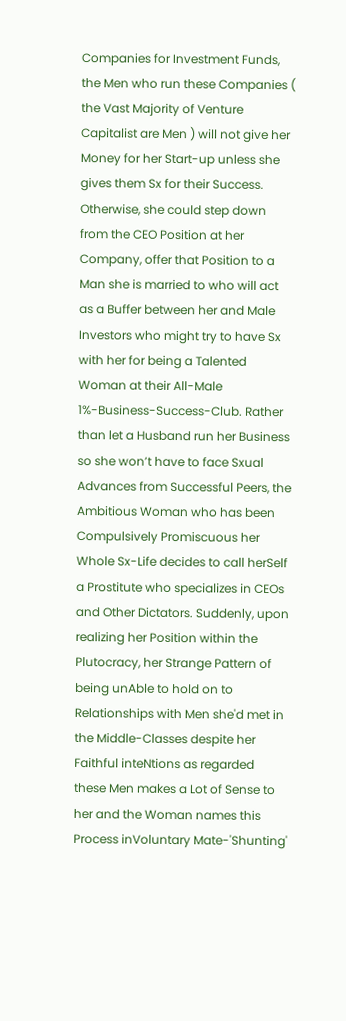Companies for Investment Funds, the Men who run these Companies ( the Vast Majority of Venture Capitalist are Men ) will not give her Money for her Start-up unless she gives them Sx for their Success. Otherwise, she could step down from the CEO Position at her Company, offer that Position to a Man she is married to who will act as a Buffer between her and Male Investors who might try to have Sx with her for being a Talented Woman at their All-Male 1%-Business-Success-Club. Rather than let a Husband run her Business so she won’t have to face Sxual Advances from Successful Peers, the Ambitious Woman who has been Compulsively Promiscuous her Whole Sx-Life decides to call herSelf a Prostitute who specializes in CEOs and Other Dictators. Suddenly, upon realizing her Position within the Plutocracy, her Strange Pattern of being unAble to hold on to Relationships with Men she'd met in the Middle-Classes despite her Faithful inteNtions as regarded these Men makes a Lot of Sense to her and the Woman names this Process inVoluntary Mate-'Shunting'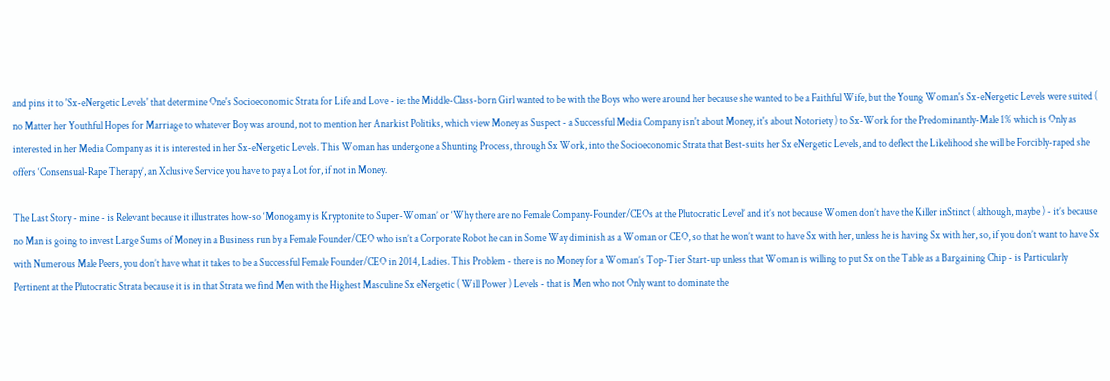and pins it to 'Sx-eNergetic Levels' that determine One's Socioeconomic Strata for Life and Love - ie: the Middle-Class-born Girl wanted to be with the Boys who were around her because she wanted to be a Faithful Wife, but the Young Woman's Sx-eNergetic Levels were suited ( no Matter her Youthful Hopes for Marriage to whatever Boy was around, not to mention her Anarkist Politiks, which view Money as Suspect - a Successful Media Company isn't about Money, it's about Notoriety ) to Sx-Work for the Predominantly-Male 1% which is Only as interested in her Media Company as it is interested in her Sx-eNergetic Levels. This Woman has undergone a Shunting Process, through Sx Work, into the Socioeconomic Strata that Best-suits her Sx eNergetic Levels, and to deflect the Likelihood she will be Forcibly-raped she offers ‘Consensual-Rape Therapy’, an Xclusive Service you have to pay a Lot for, if not in Money.

The Last Story - mine - is Relevant because it illustrates how-so ‘Monogamy is Kryptonite to Super-Woman’ or ‘Why there are no Female Company-Founder/CEOs at the Plutocratic Level’ and it’s not because Women don’t have the Killer inStinct ( although, maybe ) - it’s because no Man is going to invest Large Sums of Money in a Business run by a Female Founder/CEO who isn’t a Corporate Robot he can in Some Way diminish as a Woman or CEO, so that he won’t want to have Sx with her, unless he is having Sx with her, so, if you don’t want to have Sx with Numerous Male Peers, you don’t have what it takes to be a Successful Female Founder/CEO in 2014, Ladies. This Problem - there is no Money for a Woman’s Top-Tier Start-up unless that Woman is willing to put Sx on the Table as a Bargaining Chip - is Particularly Pertinent at the Plutocratic Strata because it is in that Strata we find Men with the Highest Masculine Sx eNergetic ( Will Power ) Levels - that is Men who not Only want to dominate the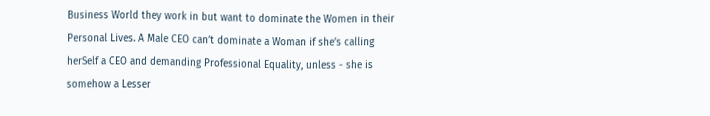Business World they work in but want to dominate the Women in their Personal Lives. A Male CEO can’t dominate a Woman if she’s calling herSelf a CEO and demanding Professional Equality, unless - she is somehow a Lesser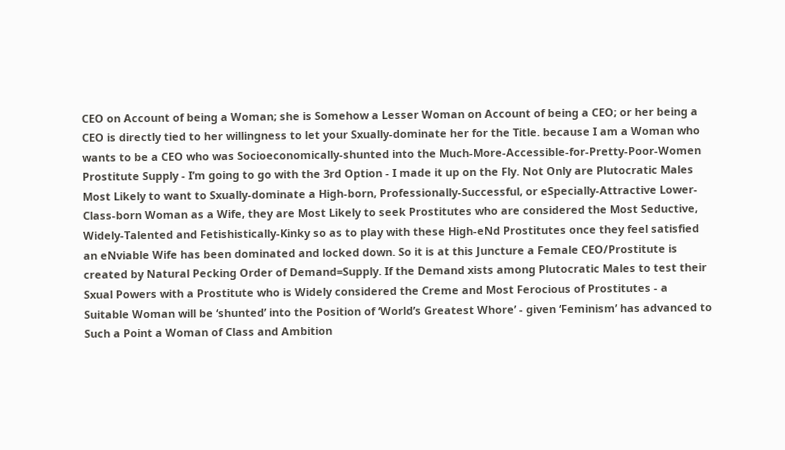CEO on Account of being a Woman; she is Somehow a Lesser Woman on Account of being a CEO; or her being a CEO is directly tied to her willingness to let your Sxually-dominate her for the Title. because I am a Woman who wants to be a CEO who was Socioeconomically-shunted into the Much-More-Accessible-for-Pretty-Poor-Women Prostitute Supply - I’m going to go with the 3rd Option - I made it up on the Fly. Not Only are Plutocratic Males Most Likely to want to Sxually-dominate a High-born, Professionally-Successful, or eSpecially-Attractive Lower-Class-born Woman as a Wife, they are Most Likely to seek Prostitutes who are considered the Most Seductive, Widely-Talented and Fetishistically-Kinky so as to play with these High-eNd Prostitutes once they feel satisfied an eNviable Wife has been dominated and locked down. So it is at this Juncture a Female CEO/Prostitute is created by Natural Pecking Order of Demand=Supply. If the Demand xists among Plutocratic Males to test their Sxual Powers with a Prostitute who is Widely considered the Creme and Most Ferocious of Prostitutes - a Suitable Woman will be ‘shunted’ into the Position of ‘World’s Greatest Whore’ - given ‘Feminism’ has advanced to Such a Point a Woman of Class and Ambition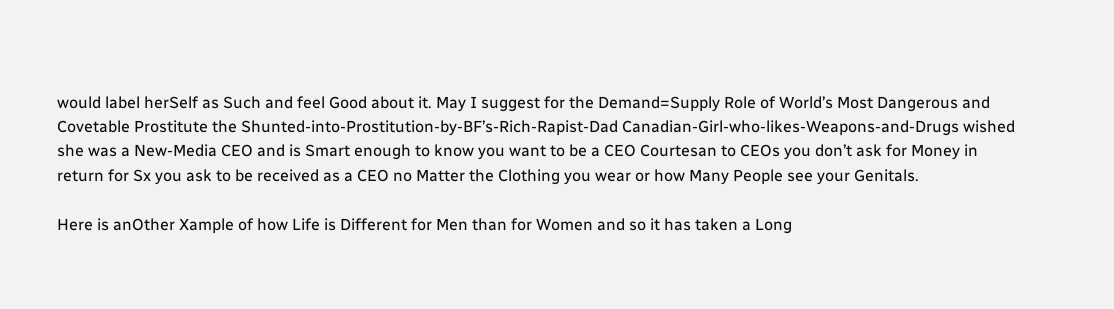would label herSelf as Such and feel Good about it. May I suggest for the Demand=Supply Role of World’s Most Dangerous and Covetable Prostitute the Shunted-into-Prostitution-by-BF’s-Rich-Rapist-Dad Canadian-Girl-who-likes-Weapons-and-Drugs wished she was a New-Media CEO and is Smart enough to know you want to be a CEO Courtesan to CEOs you don’t ask for Money in return for Sx you ask to be received as a CEO no Matter the Clothing you wear or how Many People see your Genitals.

Here is anOther Xample of how Life is Different for Men than for Women and so it has taken a Long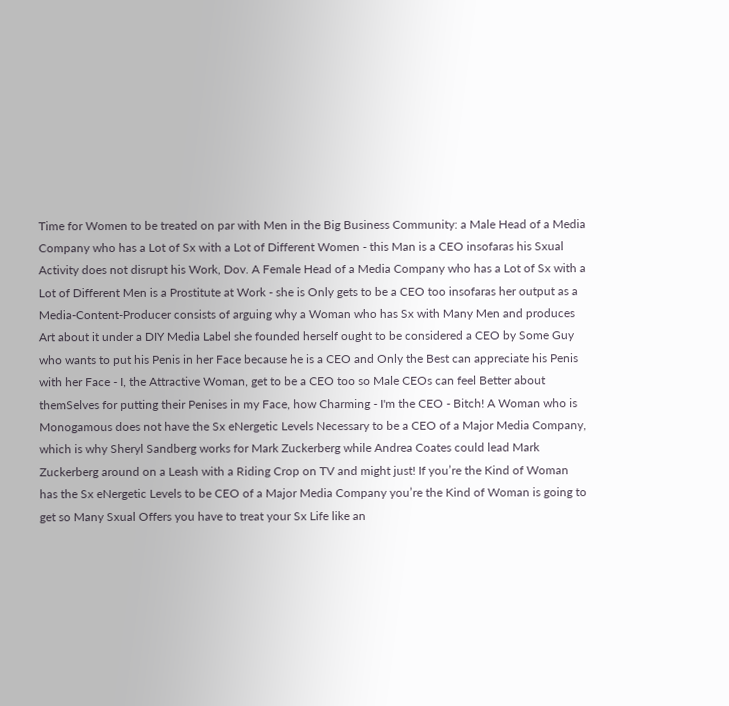Time for Women to be treated on par with Men in the Big Business Community: a Male Head of a Media Company who has a Lot of Sx with a Lot of Different Women - this Man is a CEO insofaras his Sxual Activity does not disrupt his Work, Dov. A Female Head of a Media Company who has a Lot of Sx with a Lot of Different Men is a Prostitute at Work - she is Only gets to be a CEO too insofaras her output as a Media-Content-Producer consists of arguing why a Woman who has Sx with Many Men and produces Art about it under a DIY Media Label she founded herself ought to be considered a CEO by Some Guy who wants to put his Penis in her Face because he is a CEO and Only the Best can appreciate his Penis with her Face - I, the Attractive Woman, get to be a CEO too so Male CEOs can feel Better about themSelves for putting their Penises in my Face, how Charming - I'm the CEO - Bitch! A Woman who is Monogamous does not have the Sx eNergetic Levels Necessary to be a CEO of a Major Media Company, which is why Sheryl Sandberg works for Mark Zuckerberg while Andrea Coates could lead Mark Zuckerberg around on a Leash with a Riding Crop on TV and might just! If you’re the Kind of Woman has the Sx eNergetic Levels to be CEO of a Major Media Company you’re the Kind of Woman is going to get so Many Sxual Offers you have to treat your Sx Life like an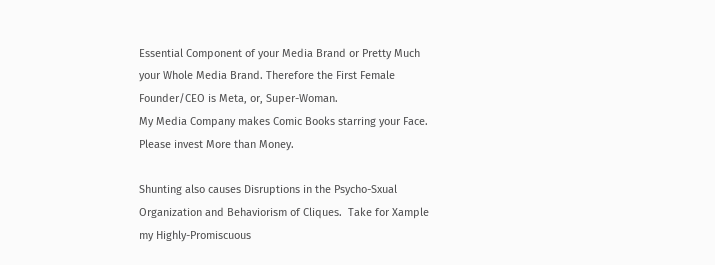Essential Component of your Media Brand or Pretty Much your Whole Media Brand. Therefore the First Female Founder/CEO is Meta, or, Super-Woman.
My Media Company makes Comic Books starring your Face. Please invest More than Money.

Shunting also causes Disruptions in the Psycho-Sxual Organization and Behaviorism of Cliques.  Take for Xample my Highly-Promiscuous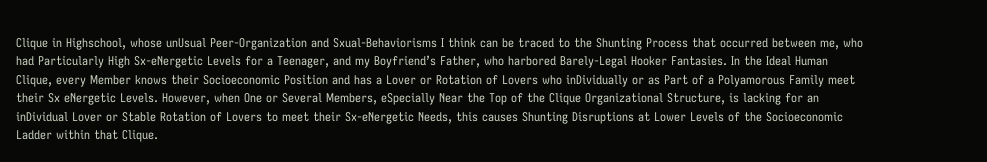Clique in Highschool, whose unUsual Peer-Organization and Sxual-Behaviorisms I think can be traced to the Shunting Process that occurred between me, who had Particularly High Sx-eNergetic Levels for a Teenager, and my Boyfriend’s Father, who harbored Barely-Legal Hooker Fantasies. In the Ideal Human Clique, every Member knows their Socioeconomic Position and has a Lover or Rotation of Lovers who inDividually or as Part of a Polyamorous Family meet their Sx eNergetic Levels. However, when One or Several Members, eSpecially Near the Top of the Clique Organizational Structure, is lacking for an inDividual Lover or Stable Rotation of Lovers to meet their Sx-eNergetic Needs, this causes Shunting Disruptions at Lower Levels of the Socioeconomic Ladder within that Clique.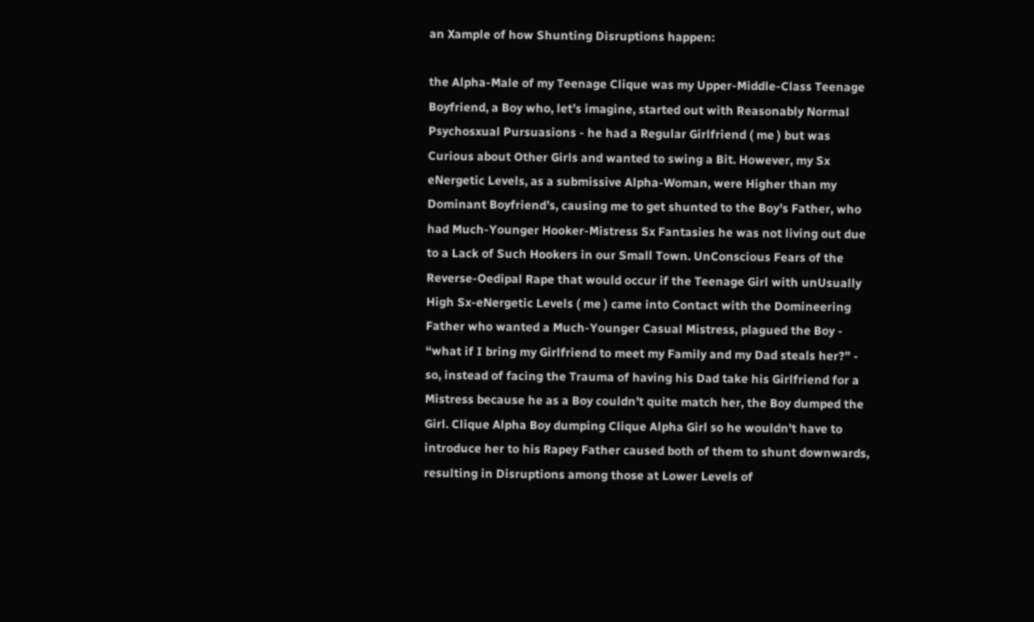an Xample of how Shunting Disruptions happen:

the Alpha-Male of my Teenage Clique was my Upper-Middle-Class Teenage Boyfriend, a Boy who, let’s imagine, started out with Reasonably Normal Psychosxual Pursuasions - he had a Regular Girlfriend ( me ) but was Curious about Other Girls and wanted to swing a Bit. However, my Sx eNergetic Levels, as a submissive Alpha-Woman, were Higher than my Dominant Boyfriend’s, causing me to get shunted to the Boy’s Father, who had Much-Younger Hooker-Mistress Sx Fantasies he was not living out due to a Lack of Such Hookers in our Small Town. UnConscious Fears of the Reverse-Oedipal Rape that would occur if the Teenage Girl with unUsually High Sx-eNergetic Levels ( me ) came into Contact with the Domineering Father who wanted a Much-Younger Casual Mistress, plagued the Boy - “what if I bring my Girlfriend to meet my Family and my Dad steals her?” - so, instead of facing the Trauma of having his Dad take his Girlfriend for a Mistress because he as a Boy couldn’t quite match her, the Boy dumped the Girl. Clique Alpha Boy dumping Clique Alpha Girl so he wouldn't have to introduce her to his Rapey Father caused both of them to shunt downwards, resulting in Disruptions among those at Lower Levels of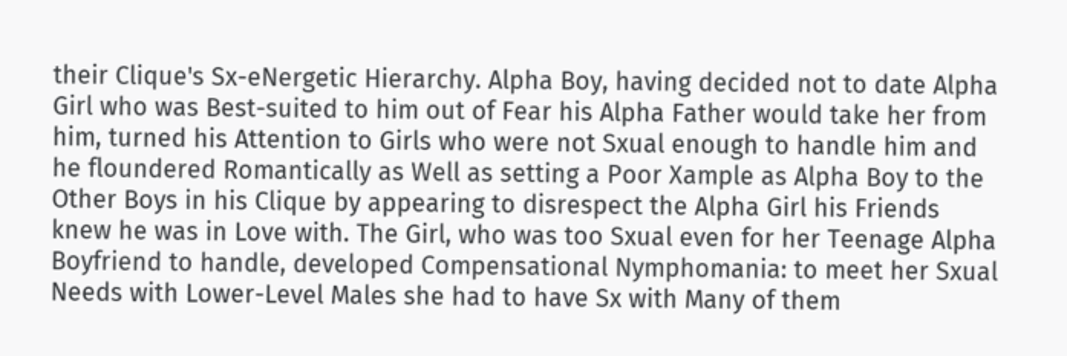their Clique's Sx-eNergetic Hierarchy. Alpha Boy, having decided not to date Alpha Girl who was Best-suited to him out of Fear his Alpha Father would take her from him, turned his Attention to Girls who were not Sxual enough to handle him and he floundered Romantically as Well as setting a Poor Xample as Alpha Boy to the Other Boys in his Clique by appearing to disrespect the Alpha Girl his Friends knew he was in Love with. The Girl, who was too Sxual even for her Teenage Alpha Boyfriend to handle, developed Compensational Nymphomania: to meet her Sxual Needs with Lower-Level Males she had to have Sx with Many of them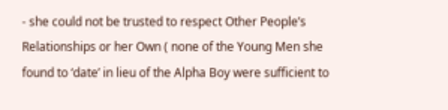- she could not be trusted to respect Other People’s Relationships or her Own ( none of the Young Men she found to ‘date’ in lieu of the Alpha Boy were sufficient to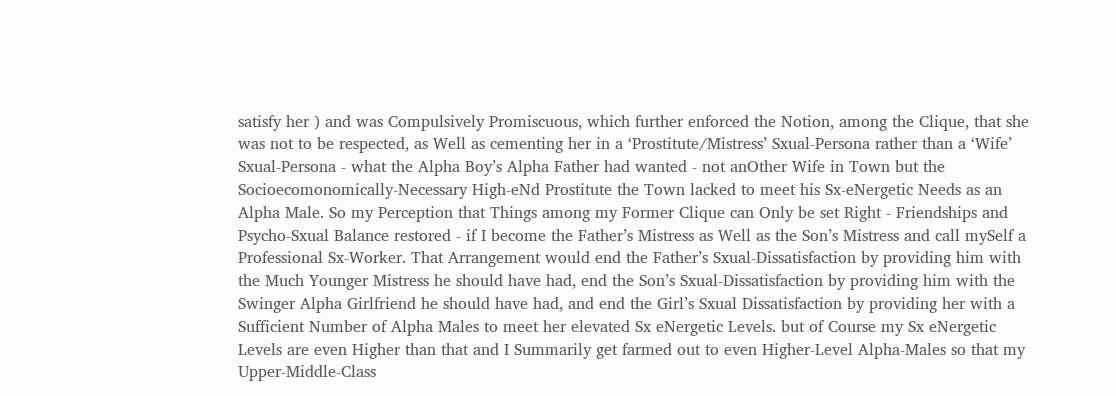satisfy her ) and was Compulsively Promiscuous, which further enforced the Notion, among the Clique, that she was not to be respected, as Well as cementing her in a ‘Prostitute/Mistress’ Sxual-Persona rather than a ‘Wife’ Sxual-Persona - what the Alpha Boy’s Alpha Father had wanted - not anOther Wife in Town but the Socioecomonomically-Necessary High-eNd Prostitute the Town lacked to meet his Sx-eNergetic Needs as an Alpha Male. So my Perception that Things among my Former Clique can Only be set Right - Friendships and Psycho-Sxual Balance restored - if I become the Father’s Mistress as Well as the Son’s Mistress and call mySelf a Professional Sx-Worker. That Arrangement would end the Father’s Sxual-Dissatisfaction by providing him with the Much Younger Mistress he should have had, end the Son’s Sxual-Dissatisfaction by providing him with the Swinger Alpha Girlfriend he should have had, and end the Girl’s Sxual Dissatisfaction by providing her with a Sufficient Number of Alpha Males to meet her elevated Sx eNergetic Levels. but of Course my Sx eNergetic Levels are even Higher than that and I Summarily get farmed out to even Higher-Level Alpha-Males so that my Upper-Middle-Class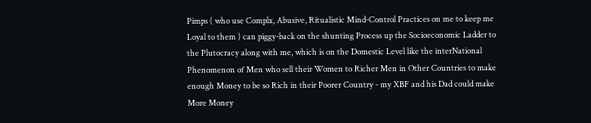Pimps ( who use Complx, Abusive, Ritualistic Mind-Control Practices on me to keep me Loyal to them ) can piggy-back on the shunting Process up the Socioeconomic Ladder to the Plutocracy along with me, which is on the Domestic Level like the interNational Phenomenon of Men who sell their Women to Richer Men in Other Countries to make enough Money to be so Rich in their Poorer Country - my XBF and his Dad could make More Money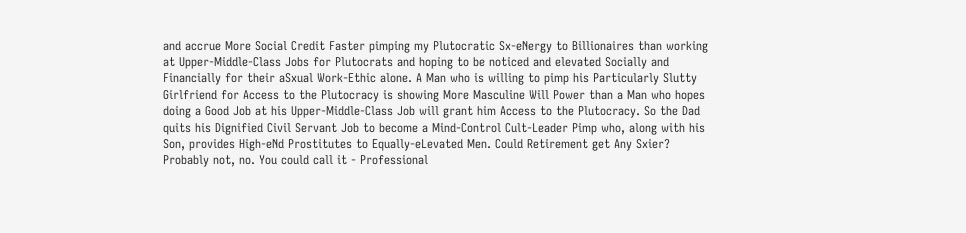and accrue More Social Credit Faster pimping my Plutocratic Sx-eNergy to Billionaires than working at Upper-Middle-Class Jobs for Plutocrats and hoping to be noticed and elevated Socially and Financially for their aSxual Work-Ethic alone. A Man who is willing to pimp his Particularly Slutty Girlfriend for Access to the Plutocracy is showing More Masculine Will Power than a Man who hopes doing a Good Job at his Upper-Middle-Class Job will grant him Access to the Plutocracy. So the Dad quits his Dignified Civil Servant Job to become a Mind-Control Cult-Leader Pimp who, along with his Son, provides High-eNd Prostitutes to Equally-eLevated Men. Could Retirement get Any Sxier? Probably not, no. You could call it - Professional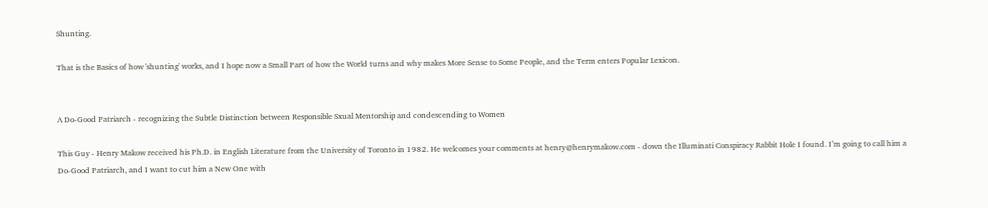Shunting.

That is the Basics of how 'shunting' works, and I hope now a Small Part of how the World turns and why makes More Sense to Some People, and the Term enters Popular Lexicon.


A Do-Good Patriarch - recognizing the Subtle Distinction between Responsible Sxual Mentorship and condescending to Women

This Guy - Henry Makow received his Ph.D. in English Literature from the University of Toronto in 1982. He welcomes your comments at henry@henrymakow.com - down the Illuminati Conspiracy Rabbit Hole I found. I’m going to call him a Do-Good Patriarch, and I want to cut him a New One with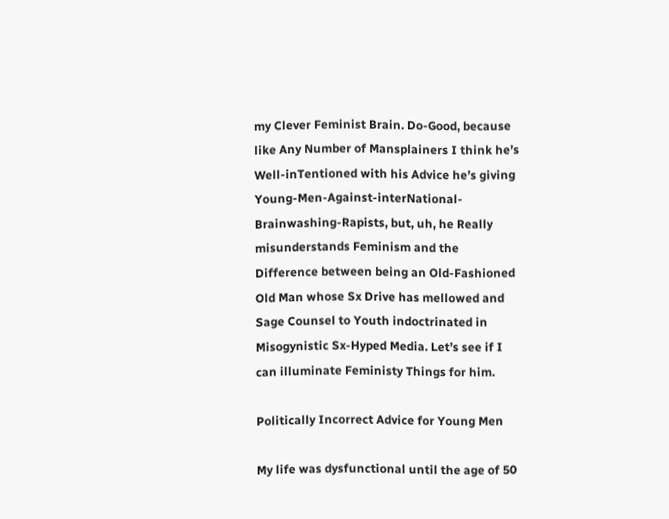my Clever Feminist Brain. Do-Good, because like Any Number of Mansplainers I think he’s Well-inTentioned with his Advice he’s giving Young-Men-Against-interNational-Brainwashing-Rapists, but, uh, he Really misunderstands Feminism and the Difference between being an Old-Fashioned Old Man whose Sx Drive has mellowed and Sage Counsel to Youth indoctrinated in Misogynistic Sx-Hyped Media. Let’s see if I can illuminate Feministy Things for him.

Politically Incorrect Advice for Young Men

My life was dysfunctional until the age of 50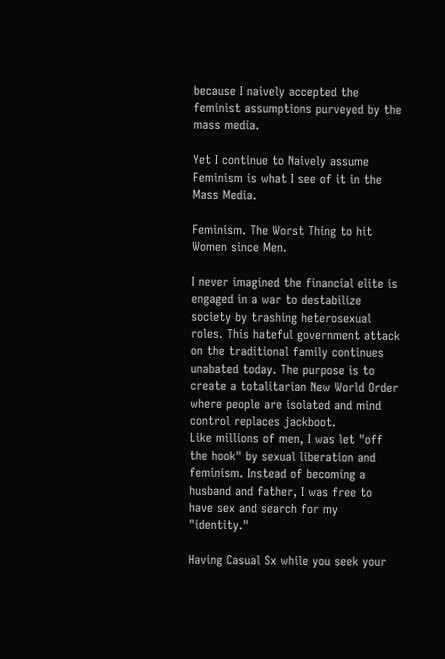because I naively accepted the feminist assumptions purveyed by the mass media.

Yet I continue to Naively assume Feminism is what I see of it in the Mass Media.

Feminism. The Worst Thing to hit Women since Men.

I never imagined the financial elite is engaged in a war to destabilize society by trashing heterosexual roles. This hateful government attack on the traditional family continues unabated today. The purpose is to create a totalitarian New World Order where people are isolated and mind control replaces jackboot.
Like millions of men, I was let "off the hook" by sexual liberation and feminism. Instead of becoming a husband and father, I was free to have sex and search for my "identity."

Having Casual Sx while you seek your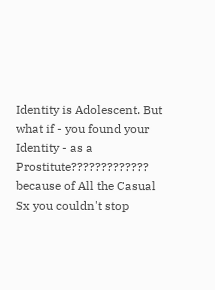Identity is Adolescent. But what if - you found your Identity - as a Prostitute????????????? because of All the Casual Sx you couldn't stop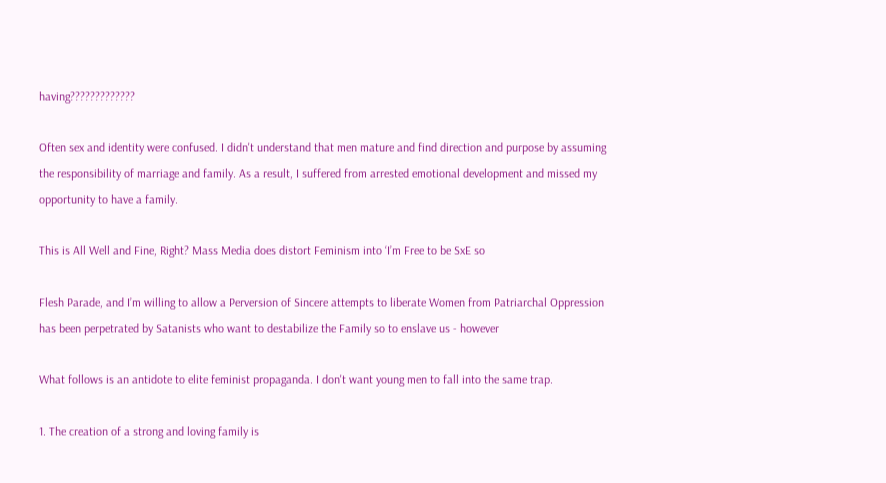having?????????????

Often sex and identity were confused. I didn't understand that men mature and find direction and purpose by assuming the responsibility of marriage and family. As a result, I suffered from arrested emotional development and missed my opportunity to have a family.

This is All Well and Fine, Right? Mass Media does distort Feminism into ‘I’m Free to be SxE so

Flesh Parade, and I’m willing to allow a Perversion of Sincere attempts to liberate Women from Patriarchal Oppression has been perpetrated by Satanists who want to destabilize the Family so to enslave us - however

What follows is an antidote to elite feminist propaganda. I don't want young men to fall into the same trap.

1. The creation of a strong and loving family is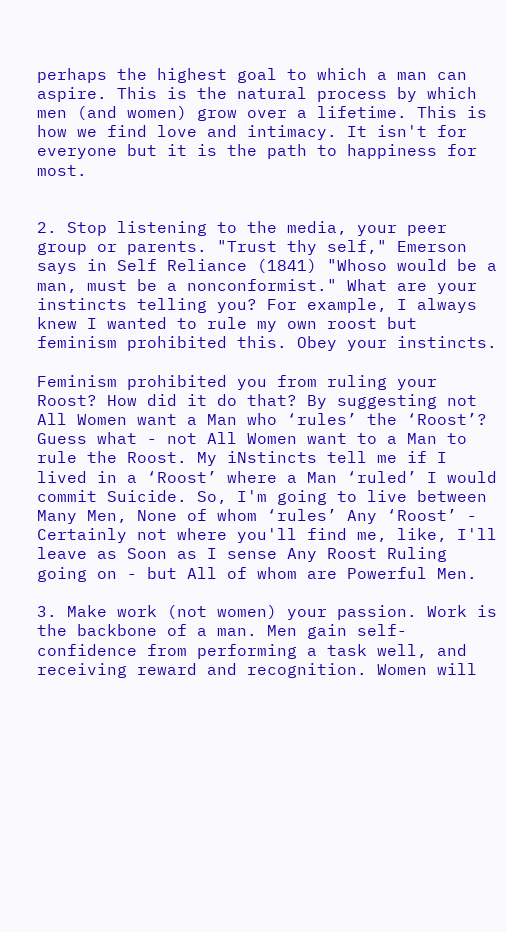perhaps the highest goal to which a man can aspire. This is the natural process by which men (and women) grow over a lifetime. This is how we find love and intimacy. It isn't for everyone but it is the path to happiness for most.


2. Stop listening to the media, your peer group or parents. "Trust thy self," Emerson says in Self Reliance (1841) "Whoso would be a man, must be a nonconformist." What are your instincts telling you? For example, I always knew I wanted to rule my own roost but feminism prohibited this. Obey your instincts.

Feminism prohibited you from ruling your Roost? How did it do that? By suggesting not All Women want a Man who ‘rules’ the ‘Roost’? Guess what - not All Women want to a Man to rule the Roost. My iNstincts tell me if I lived in a ‘Roost’ where a Man ‘ruled’ I would commit Suicide. So, I'm going to live between Many Men, None of whom ‘rules’ Any ‘Roost’ - Certainly not where you'll find me, like, I'll leave as Soon as I sense Any Roost Ruling going on - but All of whom are Powerful Men.

3. Make work (not women) your passion. Work is the backbone of a man. Men gain self-confidence from performing a task well, and receiving reward and recognition. Women will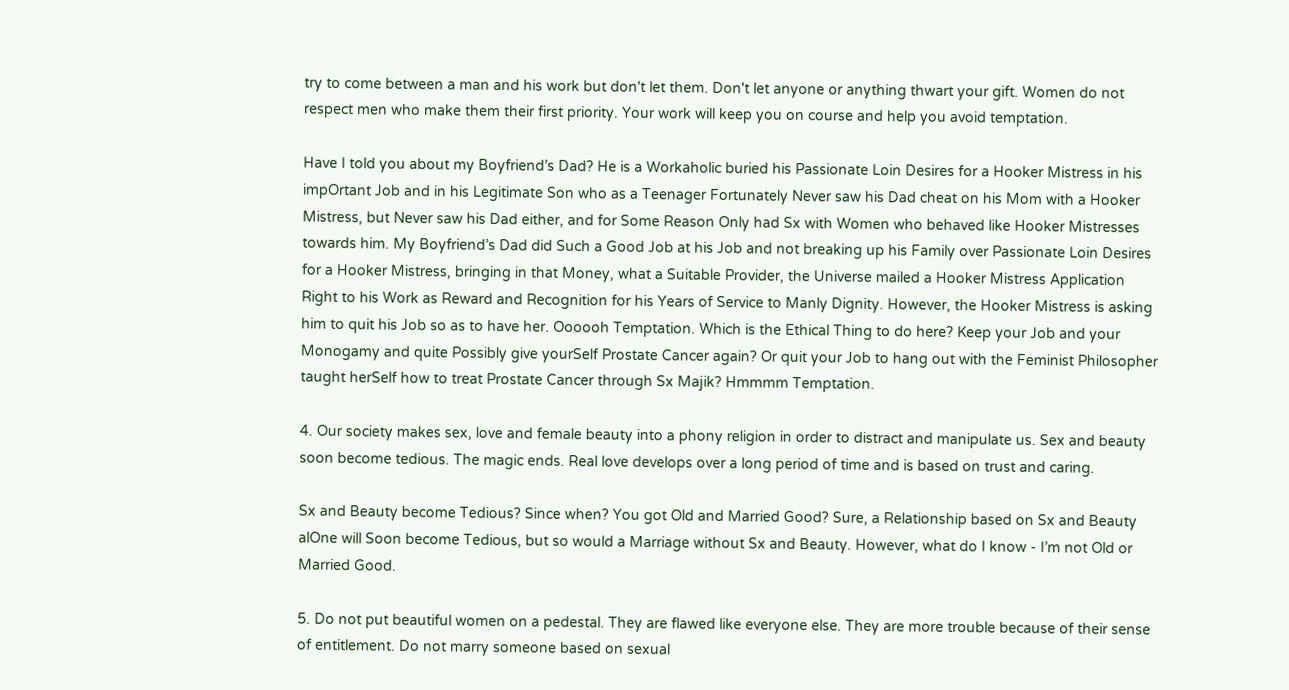try to come between a man and his work but don't let them. Don't let anyone or anything thwart your gift. Women do not respect men who make them their first priority. Your work will keep you on course and help you avoid temptation.

Have I told you about my Boyfriend’s Dad? He is a Workaholic buried his Passionate Loin Desires for a Hooker Mistress in his impOrtant Job and in his Legitimate Son who as a Teenager Fortunately Never saw his Dad cheat on his Mom with a Hooker Mistress, but Never saw his Dad either, and for Some Reason Only had Sx with Women who behaved like Hooker Mistresses towards him. My Boyfriend’s Dad did Such a Good Job at his Job and not breaking up his Family over Passionate Loin Desires for a Hooker Mistress, bringing in that Money, what a Suitable Provider, the Universe mailed a Hooker Mistress Application Right to his Work as Reward and Recognition for his Years of Service to Manly Dignity. However, the Hooker Mistress is asking him to quit his Job so as to have her. Oooooh Temptation. Which is the Ethical Thing to do here? Keep your Job and your Monogamy and quite Possibly give yourSelf Prostate Cancer again? Or quit your Job to hang out with the Feminist Philosopher taught herSelf how to treat Prostate Cancer through Sx Majik? Hmmmm Temptation.

4. Our society makes sex, love and female beauty into a phony religion in order to distract and manipulate us. Sex and beauty soon become tedious. The magic ends. Real love develops over a long period of time and is based on trust and caring.

Sx and Beauty become Tedious? Since when? You got Old and Married Good? Sure, a Relationship based on Sx and Beauty alOne will Soon become Tedious, but so would a Marriage without Sx and Beauty. However, what do I know - I’m not Old or Married Good.

5. Do not put beautiful women on a pedestal. They are flawed like everyone else. They are more trouble because of their sense of entitlement. Do not marry someone based on sexual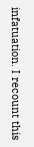infatuation. I recount this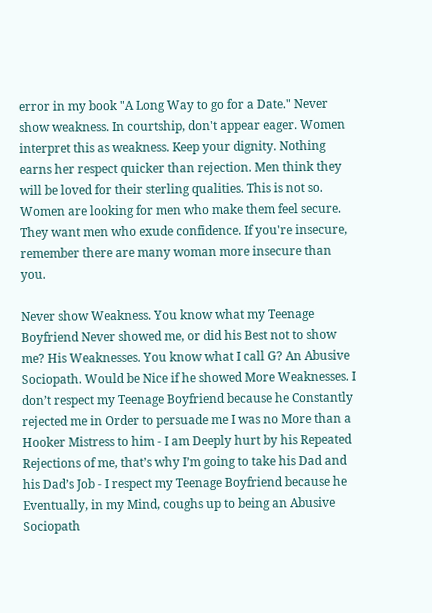error in my book "A Long Way to go for a Date." Never show weakness. In courtship, don't appear eager. Women interpret this as weakness. Keep your dignity. Nothing earns her respect quicker than rejection. Men think they will be loved for their sterling qualities. This is not so. Women are looking for men who make them feel secure. They want men who exude confidence. If you're insecure, remember there are many woman more insecure than you.

Never show Weakness. You know what my Teenage Boyfriend Never showed me, or did his Best not to show me? His Weaknesses. You know what I call G? An Abusive Sociopath. Would be Nice if he showed More Weaknesses. I don’t respect my Teenage Boyfriend because he Constantly rejected me in Order to persuade me I was no More than a Hooker Mistress to him - I am Deeply hurt by his Repeated Rejections of me, that’s why I’m going to take his Dad and his Dad’s Job - I respect my Teenage Boyfriend because he Eventually, in my Mind, coughs up to being an Abusive Sociopath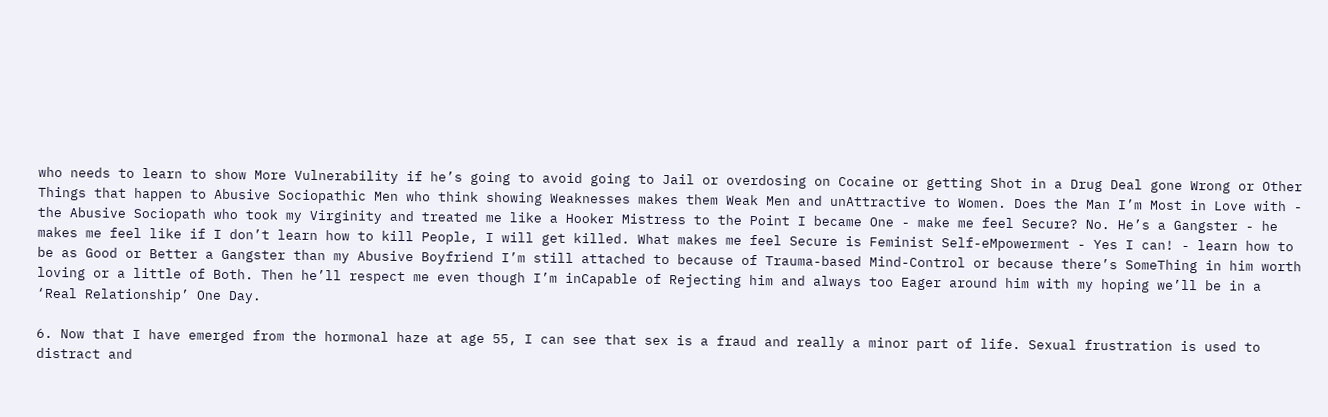who needs to learn to show More Vulnerability if he’s going to avoid going to Jail or overdosing on Cocaine or getting Shot in a Drug Deal gone Wrong or Other Things that happen to Abusive Sociopathic Men who think showing Weaknesses makes them Weak Men and unAttractive to Women. Does the Man I’m Most in Love with - the Abusive Sociopath who took my Virginity and treated me like a Hooker Mistress to the Point I became One - make me feel Secure? No. He’s a Gangster - he makes me feel like if I don’t learn how to kill People, I will get killed. What makes me feel Secure is Feminist Self-eMpowerment - Yes I can! - learn how to be as Good or Better a Gangster than my Abusive Boyfriend I’m still attached to because of Trauma-based Mind-Control or because there’s SomeThing in him worth loving or a little of Both. Then he’ll respect me even though I’m inCapable of Rejecting him and always too Eager around him with my hoping we’ll be in a ‘Real Relationship’ One Day.

6. Now that I have emerged from the hormonal haze at age 55, I can see that sex is a fraud and really a minor part of life. Sexual frustration is used to distract and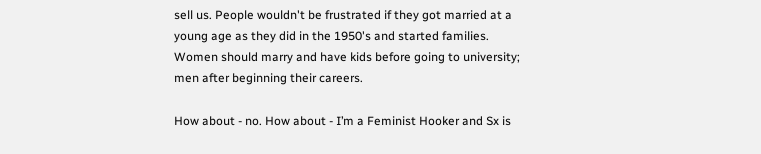sell us. People wouldn't be frustrated if they got married at a young age as they did in the 1950's and started families. Women should marry and have kids before going to university; men after beginning their careers.

How about - no. How about - I’m a Feminist Hooker and Sx is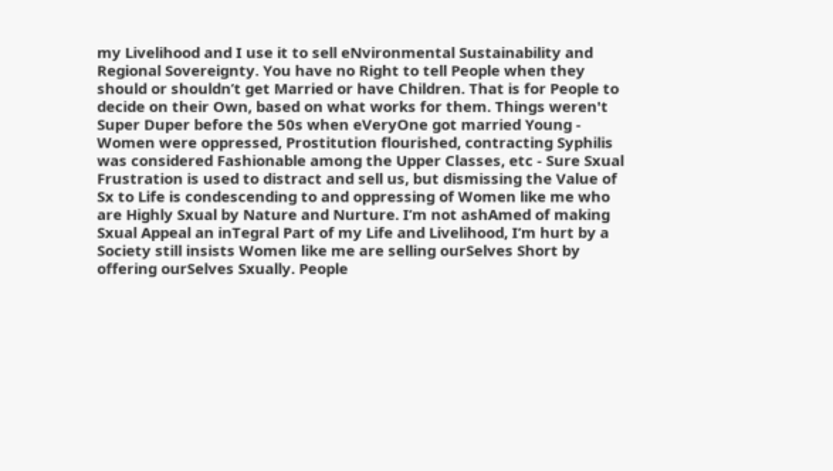my Livelihood and I use it to sell eNvironmental Sustainability and Regional Sovereignty. You have no Right to tell People when they should or shouldn’t get Married or have Children. That is for People to decide on their Own, based on what works for them. Things weren't Super Duper before the 50s when eVeryOne got married Young - Women were oppressed, Prostitution flourished, contracting Syphilis was considered Fashionable among the Upper Classes, etc - Sure Sxual Frustration is used to distract and sell us, but dismissing the Value of Sx to Life is condescending to and oppressing of Women like me who are Highly Sxual by Nature and Nurture. I’m not ashAmed of making Sxual Appeal an inTegral Part of my Life and Livelihood, I’m hurt by a Society still insists Women like me are selling ourSelves Short by offering ourSelves Sxually. People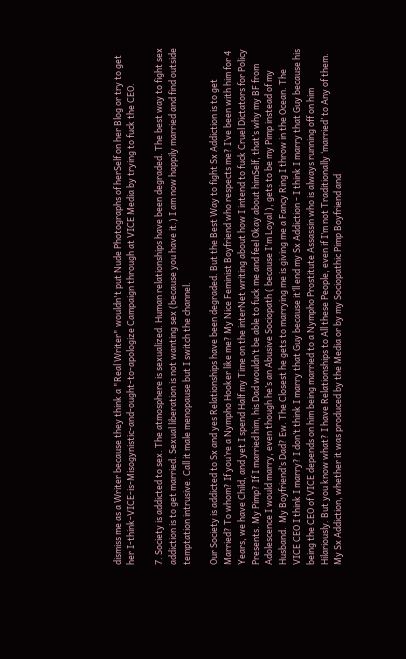dismiss me as a Writer because they think a "Real Writer" wouldn't put Nude Photographs of herSelf on her Blog or try to get her I-think-VICE-is-Misogynistic-and-ought-to-apologize Campaign through at VICE Media by trying to fuck the CEO.

7. Society is addicted to sex. The atmosphere is sexualized. Human relationships have been degraded. The best way to fight sex addiction is to get married. Sexual liberation is not wanting sex (because you have it.) I am now happily married and find outside temptation intrusive. Call it male menopause but I switch the channel.

Our Society is addicted to Sx and yes Relationships have been degraded. But the Best Way to fight Sx Addiction is to get Married? To whom? If you’re a Nympho Hooker like me? My Nice Feminist Boyfriend who respects me? I’ve been with him for 4 Years, we have Child, and yet I spend Half my Time on the interNet writing about how I intend to fuck Cruel Dictators for Policy Presents. My Pimp? If I married him, his Dad wouldn’t be able to fuck me and feel Okay about himSelf, that’s why my BF from Adolescence I would marry, even though he’s an Abusive Sociopath ( because I'm Loyal ), gets to be my Pimp instead of my Husband.  My Boyfriend’s Dad? Ew. The Closest he gets to marrying me is giving me a Fancy Ring I throw in the Ocean. The VICE CEO I think I marry? I don’t think I marry that Guy because it’ll end my Sx Addiction - I think I marry that Guy because his being the CEO of VICE depends on him being married to a Nympho Prostitute Assassin who is always running off on him Hilariously. But you know what? I have Relationships to All these People, even if I’m not Traditionally ‘married’ to Any of them. My Sx Addiction, whether it was produced by the Media or by my Sociopathic Pimp Boyfriend and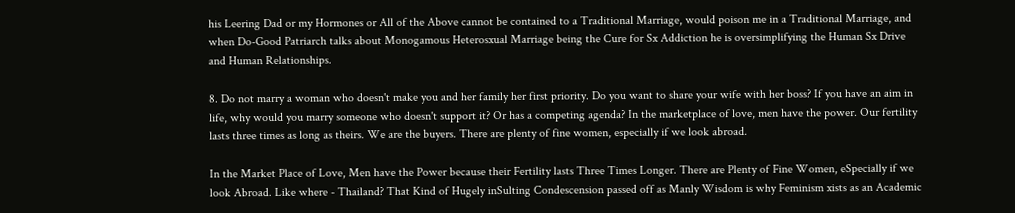his Leering Dad or my Hormones or All of the Above cannot be contained to a Traditional Marriage, would poison me in a Traditional Marriage, and when Do-Good Patriarch talks about Monogamous Heterosxual Marriage being the Cure for Sx Addiction he is oversimplifying the Human Sx Drive and Human Relationships.

8. Do not marry a woman who doesn't make you and her family her first priority. Do you want to share your wife with her boss? If you have an aim in life, why would you marry someone who doesn't support it? Or has a competing agenda? In the marketplace of love, men have the power. Our fertility lasts three times as long as theirs. We are the buyers. There are plenty of fine women, especially if we look abroad.

In the Market Place of Love, Men have the Power because their Fertility lasts Three Times Longer. There are Plenty of Fine Women, eSpecially if we look Abroad. Like where - Thailand? That Kind of Hugely inSulting Condescension passed off as Manly Wisdom is why Feminism xists as an Academic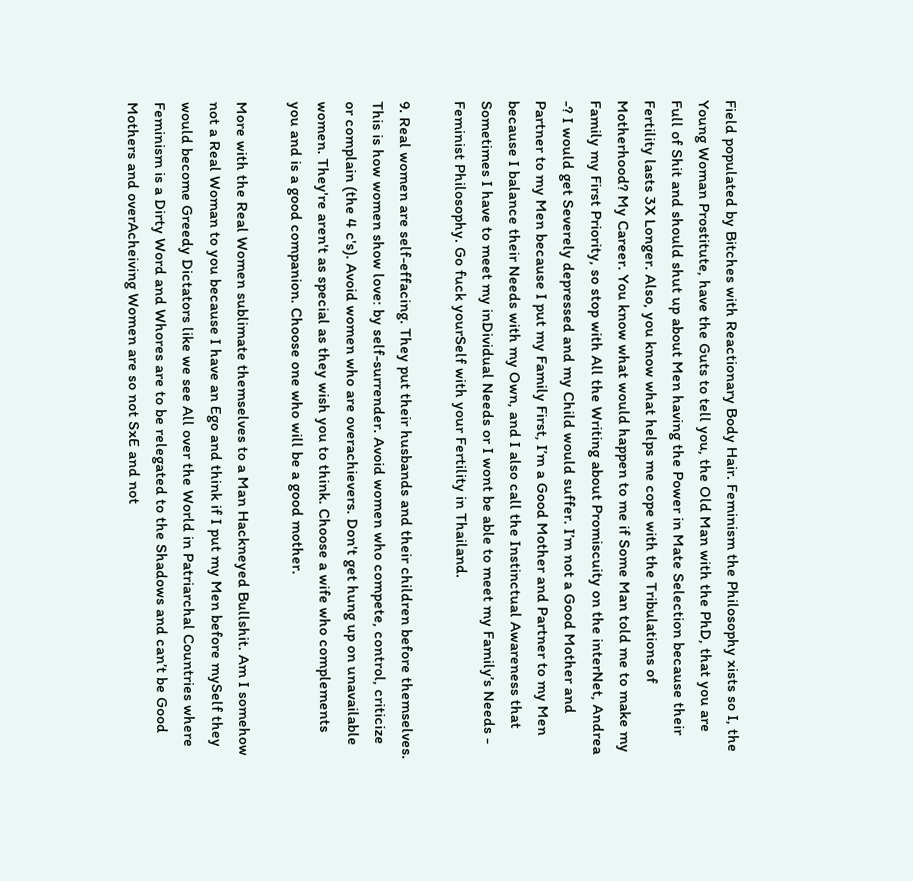Field populated by Bitches with Reactionary Body Hair. Feminism the Philosophy xists so I, the Young Woman Prostitute, have the Guts to tell you, the Old Man with the PhD, that you are Full of Shit and should shut up about Men having the Power in Mate Selection because their Fertility lasts 3X Longer. Also, you know what helps me cope with the Tribulations of Motherhood? My Career. You know what would happen to me if Some Man told me to make my Family my First Priority, so stop with All the Writing about Promiscuity on the interNet, Andrea -? I would get Severely depressed and my Child would suffer. I’m not a Good Mother and Partner to my Men because I put my Family First, I’m a Good Mother and Partner to my Men because I balance their Needs with my Own, and I also call the Instinctual Awareness that Sometimes I have to meet my inDividual Needs or I wont be able to meet my Family’s Needs - Feminist Philosophy. Go fuck yourSelf with your Fertility in Thailand.

9. Real women are self-effacing. They put their husbands and their children before themselves. This is how women show love: by self-surrender. Avoid women who compete, control, criticize or complain (the 4 c's). Avoid women who are overachievers. Don't get hung up on unavailable women. They're aren't as special as they wish you to think. Choose a wife who complements you and is a good companion. Choose one who will be a good mother.

More with the Real Women sublimate themselves to a Man Hackneyed Bullshit. Am I somehow not a Real Woman to you because I have an Ego and think if I put my Men before mySelf they would become Greedy Dictators like we see All over the World in Patriarchal Countries where Feminism is a Dirty Word and Whores are to be relegated to the Shadows and can’t be Good Mothers and overAcheiving Women are so not SxE and not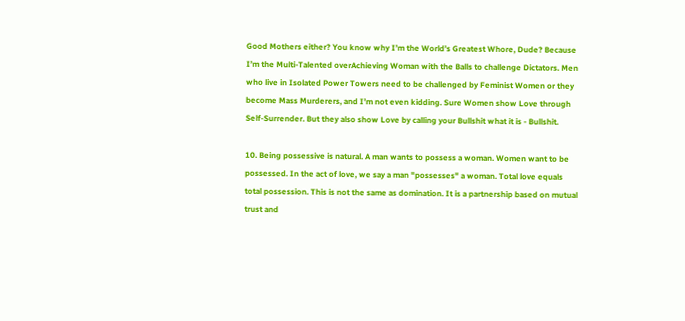Good Mothers either? You know why I’m the World’s Greatest Whore, Dude? Because I’m the Multi-Talented overAchieving Woman with the Balls to challenge Dictators. Men who live in Isolated Power Towers need to be challenged by Feminist Women or they become Mass Murderers, and I’m not even kidding. Sure Women show Love through Self-Surrender. But they also show Love by calling your Bullshit what it is - Bullshit.

10. Being possessive is natural. A man wants to possess a woman. Women want to be possessed. In the act of love, we say a man "possesses" a woman. Total love equals total possession. This is not the same as domination. It is a partnership based on mutual trust and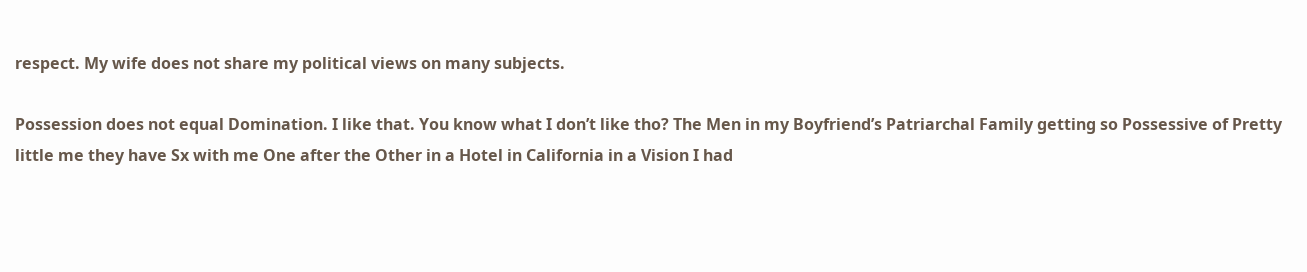respect. My wife does not share my political views on many subjects.

Possession does not equal Domination. I like that. You know what I don’t like tho? The Men in my Boyfriend’s Patriarchal Family getting so Possessive of Pretty little me they have Sx with me One after the Other in a Hotel in California in a Vision I had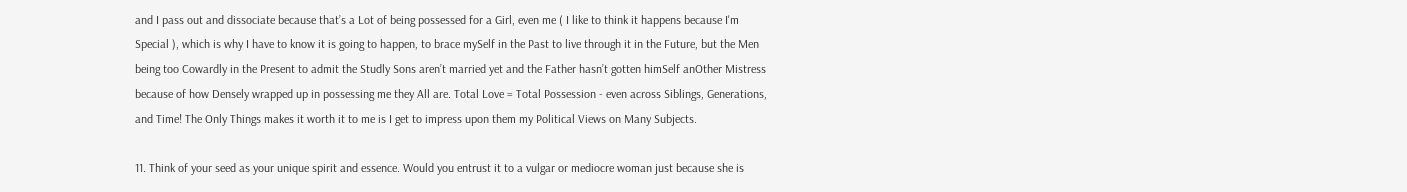and I pass out and dissociate because that’s a Lot of being possessed for a Girl, even me ( I like to think it happens because I'm Special ), which is why I have to know it is going to happen, to brace mySelf in the Past to live through it in the Future, but the Men being too Cowardly in the Present to admit the Studly Sons aren’t married yet and the Father hasn’t gotten himSelf anOther Mistress because of how Densely wrapped up in possessing me they All are. Total Love = Total Possession - even across Siblings, Generations, and Time! The Only Things makes it worth it to me is I get to impress upon them my Political Views on Many Subjects.

11. Think of your seed as your unique spirit and essence. Would you entrust it to a vulgar or mediocre woman just because she is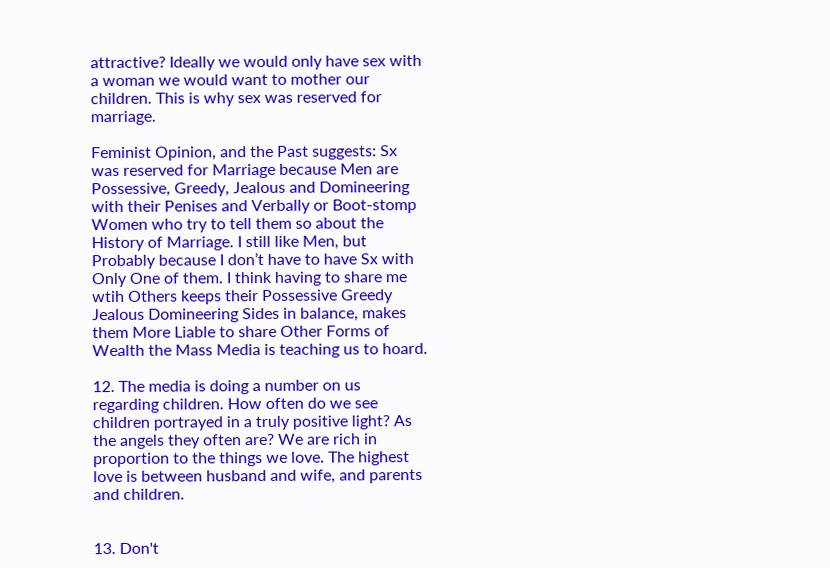attractive? Ideally we would only have sex with a woman we would want to mother our children. This is why sex was reserved for marriage.

Feminist Opinion, and the Past suggests: Sx was reserved for Marriage because Men are Possessive, Greedy, Jealous and Domineering with their Penises and Verbally or Boot-stomp Women who try to tell them so about the History of Marriage. I still like Men, but Probably because I don’t have to have Sx with Only One of them. I think having to share me wtih Others keeps their Possessive Greedy Jealous Domineering Sides in balance, makes them More Liable to share Other Forms of Wealth the Mass Media is teaching us to hoard.

12. The media is doing a number on us regarding children. How often do we see children portrayed in a truly positive light? As the angels they often are? We are rich in proportion to the things we love. The highest love is between husband and wife, and parents and children.


13. Don't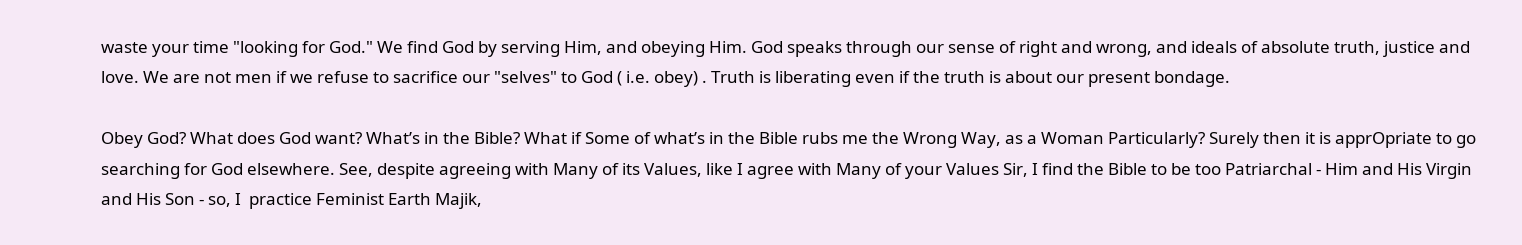waste your time "looking for God." We find God by serving Him, and obeying Him. God speaks through our sense of right and wrong, and ideals of absolute truth, justice and love. We are not men if we refuse to sacrifice our "selves" to God ( i.e. obey) . Truth is liberating even if the truth is about our present bondage.

Obey God? What does God want? What’s in the Bible? What if Some of what’s in the Bible rubs me the Wrong Way, as a Woman Particularly? Surely then it is apprOpriate to go searching for God elsewhere. See, despite agreeing with Many of its Values, like I agree with Many of your Values Sir, I find the Bible to be too Patriarchal - Him and His Virgin and His Son - so, I  practice Feminist Earth Majik,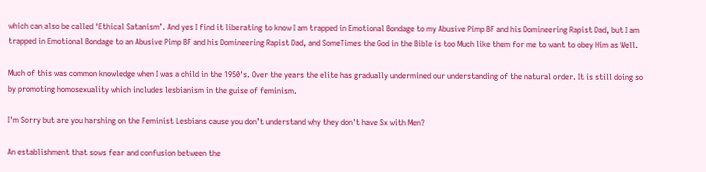which can also be called ‘Ethical Satanism’. And yes I find it liberating to know I am trapped in Emotional Bondage to my Abusive Pimp BF and his Domineering Rapist Dad, but I am trapped in Emotional Bondage to an Abusive Pimp BF and his Domineering Rapist Dad, and SomeTimes the God in the Bible is too Much like them for me to want to obey Him as Well.

Much of this was common knowledge when I was a child in the 1950's. Over the years the elite has gradually undermined our understanding of the natural order. It is still doing so by promoting homosexuality which includes lesbianism in the guise of feminism.

I'm Sorry but are you harshing on the Feminist Lesbians cause you don’t understand why they don't have Sx with Men?

An establishment that sows fear and confusion between the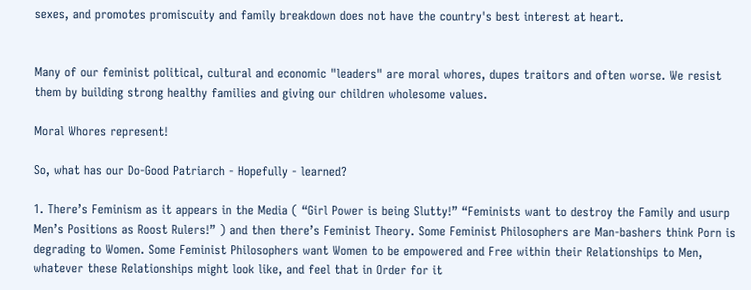sexes, and promotes promiscuity and family breakdown does not have the country's best interest at heart.


Many of our feminist political, cultural and economic "leaders" are moral whores, dupes traitors and often worse. We resist them by building strong healthy families and giving our children wholesome values.

Moral Whores represent!

So, what has our Do-Good Patriarch - Hopefully - learned?

1. There’s Feminism as it appears in the Media ( “Girl Power is being Slutty!” “Feminists want to destroy the Family and usurp Men’s Positions as Roost Rulers!” ) and then there’s Feminist Theory. Some Feminist Philosophers are Man-bashers think Porn is degrading to Women. Some Feminist Philosophers want Women to be empowered and Free within their Relationships to Men, whatever these Relationships might look like, and feel that in Order for it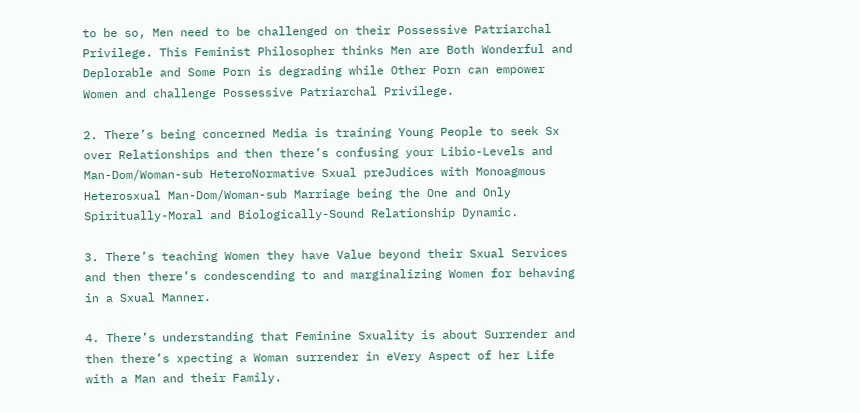to be so, Men need to be challenged on their Possessive Patriarchal Privilege. This Feminist Philosopher thinks Men are Both Wonderful and Deplorable and Some Porn is degrading while Other Porn can empower Women and challenge Possessive Patriarchal Privilege.

2. There’s being concerned Media is training Young People to seek Sx over Relationships and then there’s confusing your Libio-Levels and Man-Dom/Woman-sub HeteroNormative Sxual preJudices with Monoagmous Heterosxual Man-Dom/Woman-sub Marriage being the One and Only Spiritually-Moral and Biologically-Sound Relationship Dynamic.

3. There’s teaching Women they have Value beyond their Sxual Services and then there’s condescending to and marginalizing Women for behaving in a Sxual Manner.

4. There’s understanding that Feminine Sxuality is about Surrender and then there’s xpecting a Woman surrender in eVery Aspect of her Life with a Man and their Family.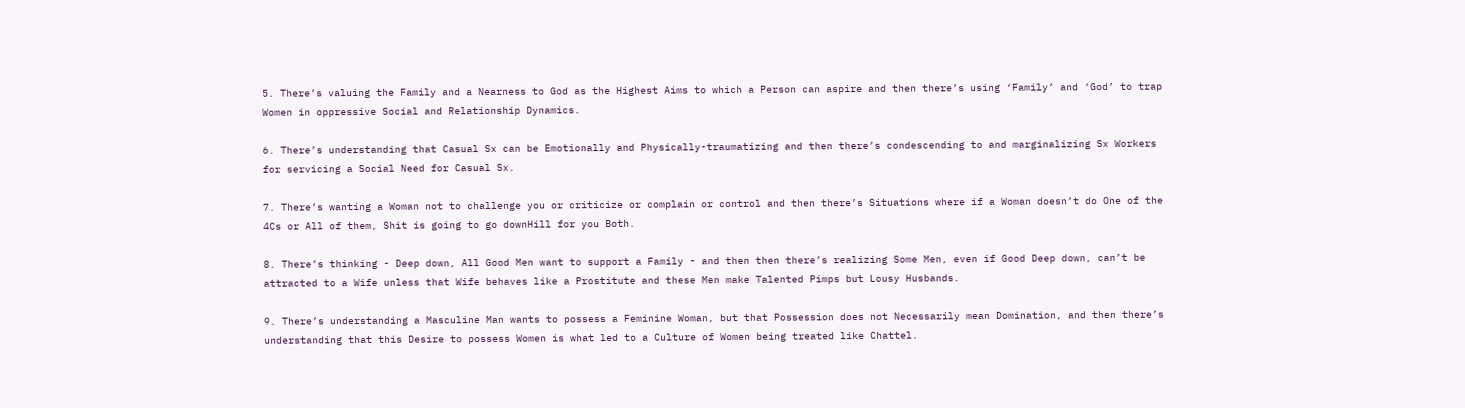5. There’s valuing the Family and a Nearness to God as the Highest Aims to which a Person can aspire and then there’s using ‘Family’ and ‘God’ to trap Women in oppressive Social and Relationship Dynamics.

6. There’s understanding that Casual Sx can be Emotionally and Physically-traumatizing and then there’s condescending to and marginalizing Sx Workers for servicing a Social Need for Casual Sx.

7. There’s wanting a Woman not to challenge you or criticize or complain or control and then there’s Situations where if a Woman doesn’t do One of the 4Cs or All of them, Shit is going to go downHill for you Both.

8. There’s thinking - Deep down, All Good Men want to support a Family - and then then there’s realizing Some Men, even if Good Deep down, can’t be attracted to a Wife unless that Wife behaves like a Prostitute and these Men make Talented Pimps but Lousy Husbands.

9. There’s understanding a Masculine Man wants to possess a Feminine Woman, but that Possession does not Necessarily mean Domination, and then there’s understanding that this Desire to possess Women is what led to a Culture of Women being treated like Chattel.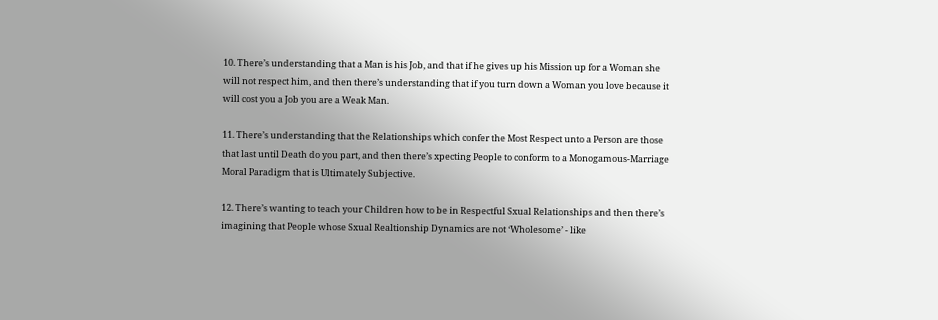10. There’s understanding that a Man is his Job, and that if he gives up his Mission up for a Woman she will not respect him, and then there’s understanding that if you turn down a Woman you love because it will cost you a Job you are a Weak Man.

11. There’s understanding that the Relationships which confer the Most Respect unto a Person are those that last until Death do you part, and then there’s xpecting People to conform to a Monogamous-Marriage Moral Paradigm that is Ultimately Subjective.

12. There’s wanting to teach your Children how to be in Respectful Sxual Relationships and then there’s imagining that People whose Sxual Realtionship Dynamics are not ‘Wholesome’ - like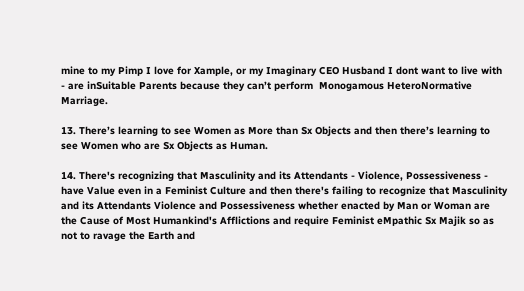mine to my Pimp I love for Xample, or my Imaginary CEO Husband I dont want to live with - are inSuitable Parents because they can’t perform  Monogamous HeteroNormative Marriage.

13. There’s learning to see Women as More than Sx Objects and then there’s learning to see Women who are Sx Objects as Human.

14. There's recognizing that Masculinity and its Attendants - Violence, Possessiveness - have Value even in a Feminist Culture and then there's failing to recognize that Masculinity and its Attendants Violence and Possessiveness whether enacted by Man or Woman are the Cause of Most Humankind's Afflictions and require Feminist eMpathic Sx Majik so as not to ravage the Earth and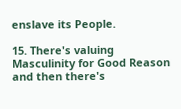enslave its People.

15. There's valuing Masculinity for Good Reason and then there's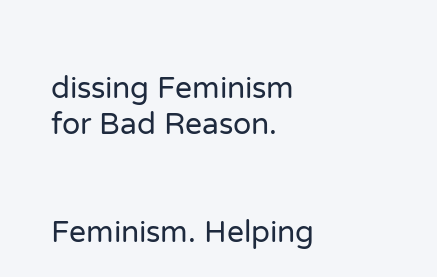dissing Feminism for Bad Reason.


Feminism. Helping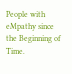People with eMpathy since the Beginning of Time.